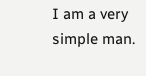I am a very simple man.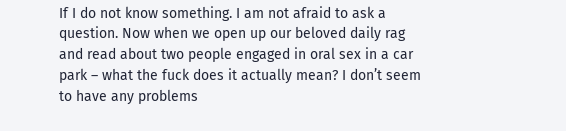If I do not know something. I am not afraid to ask a question. Now when we open up our beloved daily rag and read about two people engaged in oral sex in a car park – what the fuck does it actually mean? I don’t seem to have any problems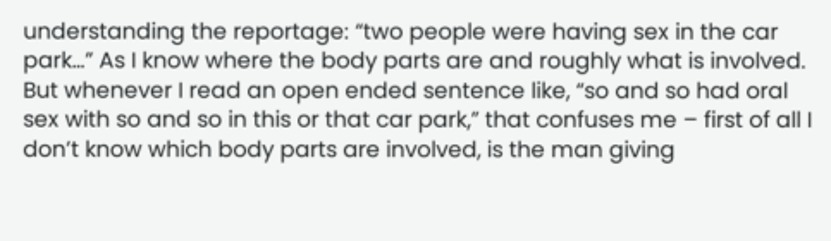understanding the reportage: “two people were having sex in the car park…” As I know where the body parts are and roughly what is involved. But whenever I read an open ended sentence like, “so and so had oral sex with so and so in this or that car park,” that confuses me – first of all I don’t know which body parts are involved, is the man giving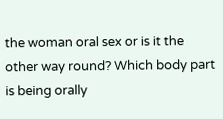the woman oral sex or is it the other way round? Which body part is being orally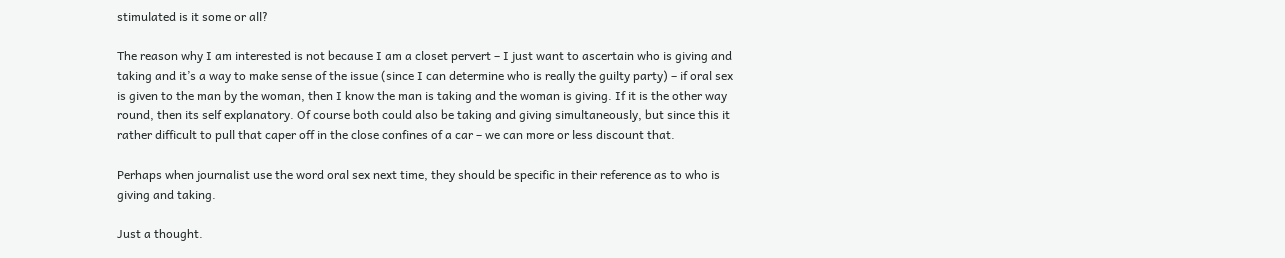stimulated is it some or all?

The reason why I am interested is not because I am a closet pervert – I just want to ascertain who is giving and taking and it’s a way to make sense of the issue (since I can determine who is really the guilty party) – if oral sex is given to the man by the woman, then I know the man is taking and the woman is giving. If it is the other way round, then its self explanatory. Of course both could also be taking and giving simultaneously, but since this it rather difficult to pull that caper off in the close confines of a car – we can more or less discount that.

Perhaps when journalist use the word oral sex next time, they should be specific in their reference as to who is giving and taking.

Just a thought.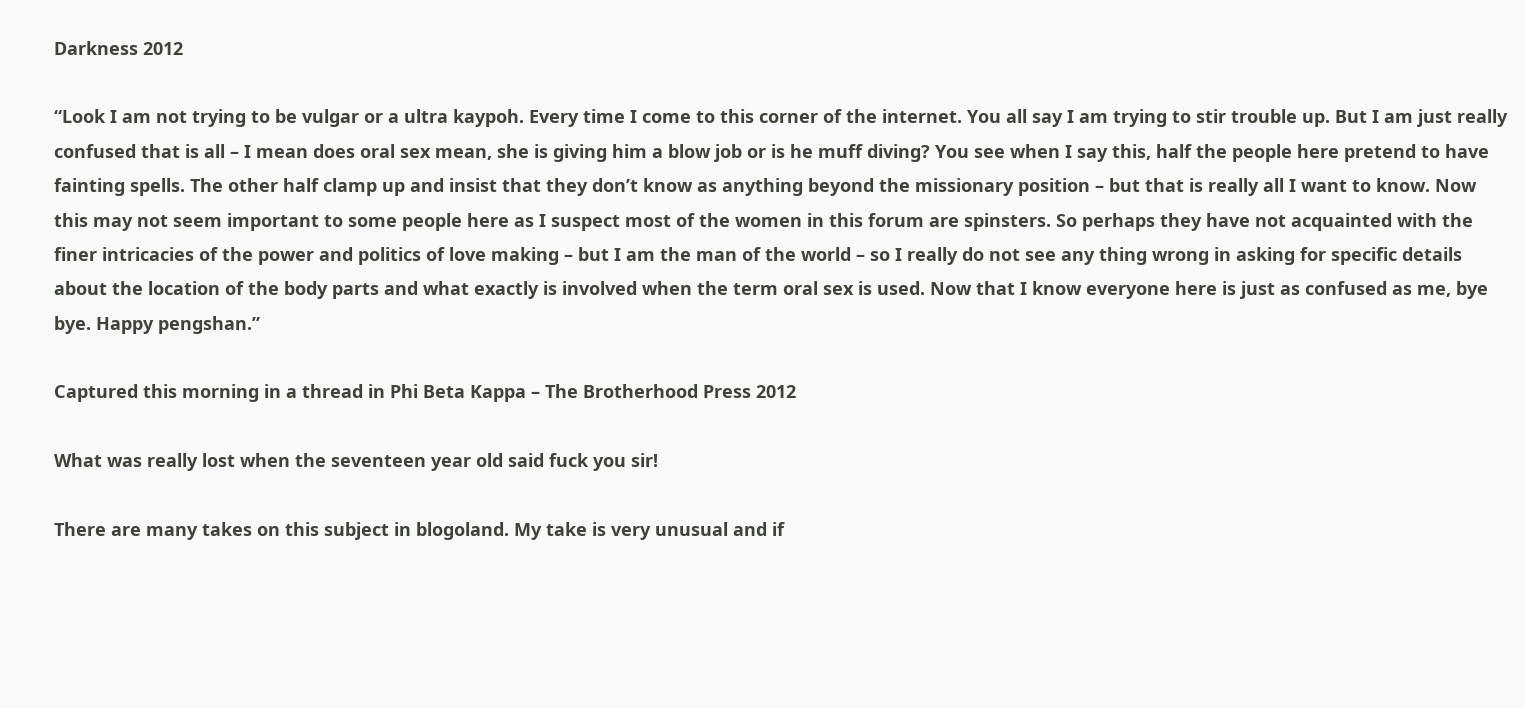Darkness 2012

“Look I am not trying to be vulgar or a ultra kaypoh. Every time I come to this corner of the internet. You all say I am trying to stir trouble up. But I am just really confused that is all – I mean does oral sex mean, she is giving him a blow job or is he muff diving? You see when I say this, half the people here pretend to have fainting spells. The other half clamp up and insist that they don’t know as anything beyond the missionary position – but that is really all I want to know. Now this may not seem important to some people here as I suspect most of the women in this forum are spinsters. So perhaps they have not acquainted with the finer intricacies of the power and politics of love making – but I am the man of the world – so I really do not see any thing wrong in asking for specific details about the location of the body parts and what exactly is involved when the term oral sex is used. Now that I know everyone here is just as confused as me, bye bye. Happy pengshan.”

Captured this morning in a thread in Phi Beta Kappa – The Brotherhood Press 2012

What was really lost when the seventeen year old said fuck you sir!

There are many takes on this subject in blogoland. My take is very unusual and if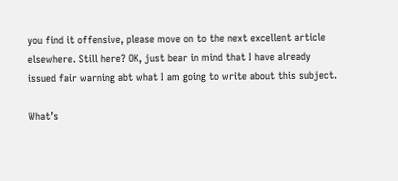you find it offensive, please move on to the next excellent article elsewhere. Still here? OK, just bear in mind that I have already issued fair warning abt what I am going to write about this subject.

What’s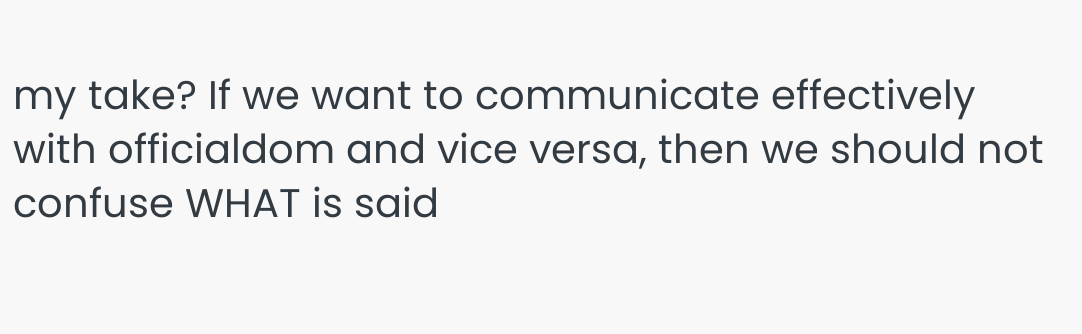my take? If we want to communicate effectively with officialdom and vice versa, then we should not confuse WHAT is said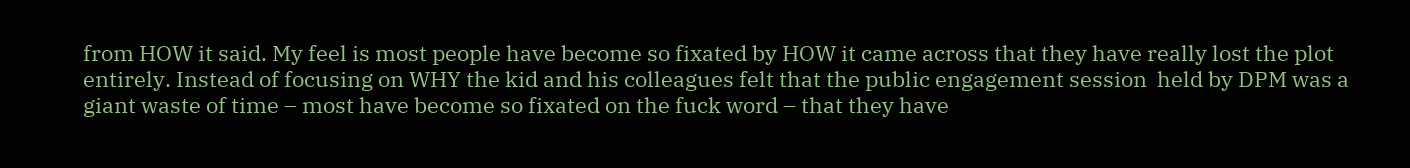from HOW it said. My feel is most people have become so fixated by HOW it came across that they have really lost the plot entirely. Instead of focusing on WHY the kid and his colleagues felt that the public engagement session  held by DPM was a giant waste of time – most have become so fixated on the fuck word – that they have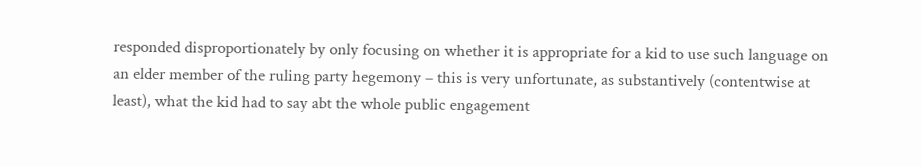responded disproportionately by only focusing on whether it is appropriate for a kid to use such language on an elder member of the ruling party hegemony – this is very unfortunate, as substantively (contentwise at least), what the kid had to say abt the whole public engagement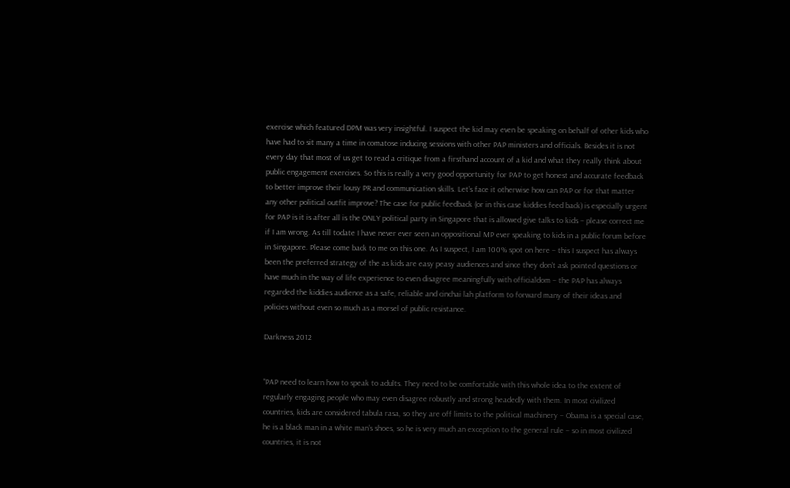exercise which featured DPM was very insightful. I suspect the kid may even be speaking on behalf of other kids who have had to sit many a time in comatose inducing sessions with other PAP ministers and officials. Besides it is not every day that most of us get to read a critique from a firsthand account of a kid and what they really think about public engagement exercises. So this is really a very good opportunity for PAP to get honest and accurate feedback to better improve their lousy PR and communication skills. Let’s face it otherwise how can PAP or for that matter any other political outfit improve? The case for public feedback (or in this case kiddies feed back) is especially urgent for PAP is it is after all is the ONLY political party in Singapore that is allowed give talks to kids – please correct me if I am wrong. As till todate I have never ever seen an oppositional MP ever speaking to kids in a public forum before in Singapore. Please come back to me on this one. As I suspect, I am 100% spot on here – this I suspect has always been the preferred strategy of the as kids are easy peasy audiences and since they don’t ask pointed questions or have much in the way of life experience to even disagree meaningfully with officialdom – the PAP has always regarded the kiddies audience as a safe, reliable and cinchai lah platform to forward many of their ideas and policies without even so much as a morsel of public resistance.

Darkness 2012


“PAP need to learn how to speak to adults. They need to be comfortable with this whole idea to the extent of regularly engaging people who may even disagree robustly and strong headedly with them. In most civilized countries, kids are considered tabula rasa, so they are off limits to the political machinery – Obama is a special case, he is a black man in a white man’s shoes, so he is very much an exception to the general rule – so in most civilized countries, it is not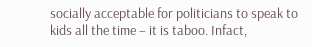socially acceptable for politicians to speak to kids all the time – it is taboo. Infact,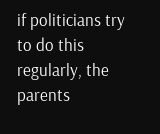if politicians try to do this regularly, the parents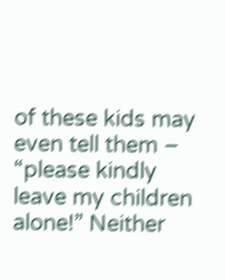of these kids may even tell them – “please kindly leave my children alone!” Neither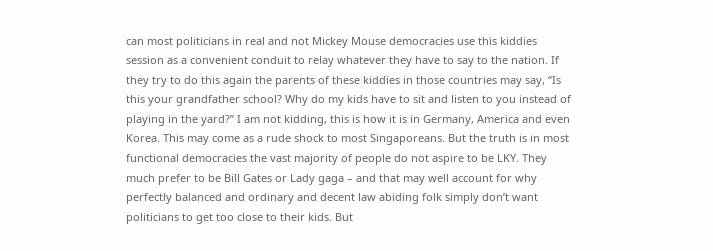can most politicians in real and not Mickey Mouse democracies use this kiddies session as a convenient conduit to relay whatever they have to say to the nation. If they try to do this again the parents of these kiddies in those countries may say, “Is this your grandfather school? Why do my kids have to sit and listen to you instead of playing in the yard?” I am not kidding, this is how it is in Germany, America and even Korea. This may come as a rude shock to most Singaporeans. But the truth is in most functional democracies the vast majority of people do not aspire to be LKY. They much prefer to be Bill Gates or Lady gaga – and that may well account for why perfectly balanced and ordinary and decent law abiding folk simply don’t want politicians to get too close to their kids. But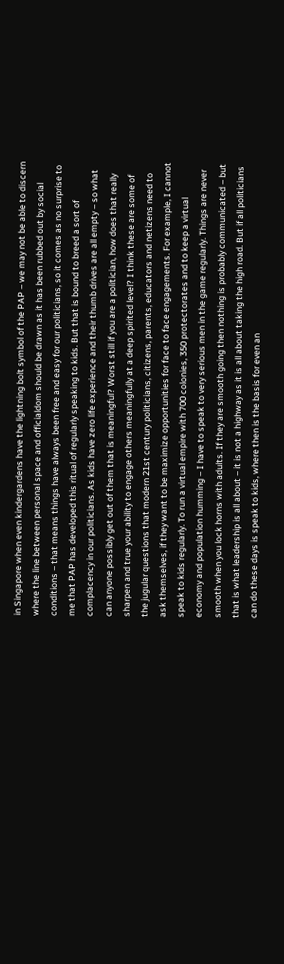in Singapore when even kindergardens have the lightning bolt symbol of the PAP – we may not be able to discern where the line between personal space and officialdom should be drawn as it has been rubbed out by social conditions – that means things have always been free and easy for our politicians, so it comes as no surprise to me that PAP has developed this ritual of regularly speaking to kids. But that is bound to breed a sort of complacency in our politicians. As kids have zero life experience and their thumb drives are all empty – so what can anyone possibly get out of them that is meaningful? Worst still if you are a politician, how does that really sharpen and true your ability to engage others meaningfully at a deep spirited level? I think these are some of the jugular questions that modern 21st century politicians, citizens, parents, educators and netizens need to ask themselves, if they want to be maximize opportunities for face to face engagements. For example, I cannot speak to kids regularly. To run a virtual empire with 700 colonies, 350 protectorates and to keep a virtual economy and population humming – I have to speak to very serious men in the game regularly. Things are never smooth when you lock horns with adults. If they are smooth going then nothing is probably communicated – but that is what leadership is all about – it is not a highway as it is all about taking the high road. But if all politicians can do these days is speak to kids, where then is the basis for even an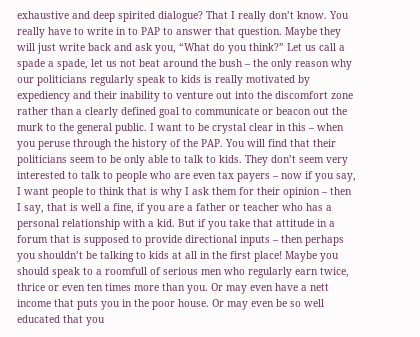exhaustive and deep spirited dialogue? That I really don’t know. You really have to write in to PAP to answer that question. Maybe they will just write back and ask you, “What do you think?” Let us call a spade a spade, let us not beat around the bush – the only reason why our politicians regularly speak to kids is really motivated by expediency and their inability to venture out into the discomfort zone rather than a clearly defined goal to communicate or beacon out the murk to the general public. I want to be crystal clear in this – when you peruse through the history of the PAP. You will find that their politicians seem to be only able to talk to kids. They don’t seem very interested to talk to people who are even tax payers – now if you say, I want people to think that is why I ask them for their opinion – then I say, that is well a fine, if you are a father or teacher who has a personal relationship with a kid. But if you take that attitude in a forum that is supposed to provide directional inputs – then perhaps you shouldn’t be talking to kids at all in the first place! Maybe you should speak to a roomfull of serious men who regularly earn twice, thrice or even ten times more than you. Or may even have a nett income that puts you in the poor house. Or may even be so well educated that you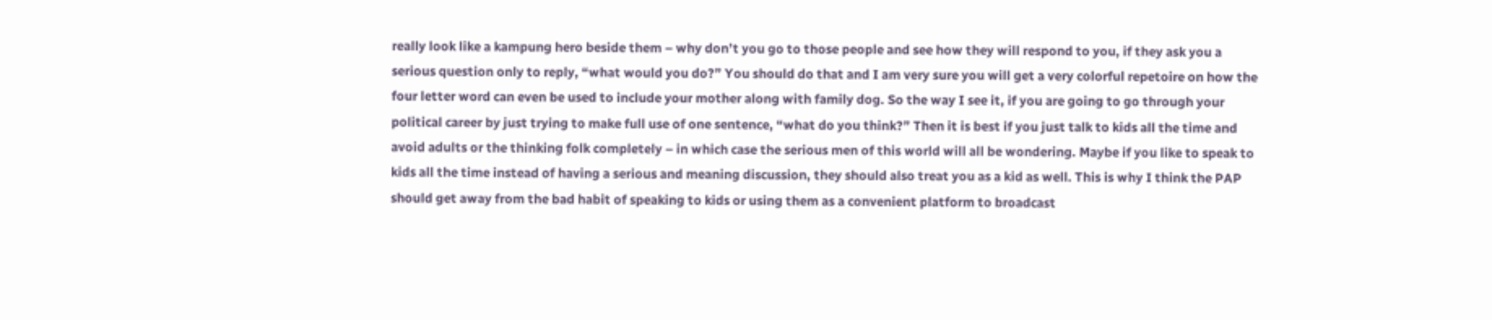really look like a kampung hero beside them – why don’t you go to those people and see how they will respond to you, if they ask you a serious question only to reply, “what would you do?” You should do that and I am very sure you will get a very colorful repetoire on how the four letter word can even be used to include your mother along with family dog. So the way I see it, if you are going to go through your political career by just trying to make full use of one sentence, “what do you think?” Then it is best if you just talk to kids all the time and avoid adults or the thinking folk completely – in which case the serious men of this world will all be wondering. Maybe if you like to speak to kids all the time instead of having a serious and meaning discussion, they should also treat you as a kid as well. This is why I think the PAP should get away from the bad habit of speaking to kids or using them as a convenient platform to broadcast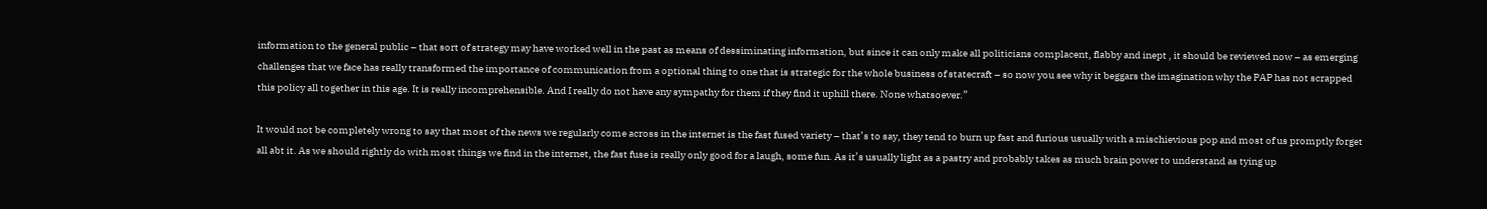information to the general public – that sort of strategy may have worked well in the past as means of dessiminating information, but since it can only make all politicians complacent, flabby and inept , it should be reviewed now – as emerging challenges that we face has really transformed the importance of communication from a optional thing to one that is strategic for the whole business of statecraft – so now you see why it beggars the imagination why the PAP has not scrapped this policy all together in this age. It is really incomprehensible. And I really do not have any sympathy for them if they find it uphill there. None whatsoever.”

It would not be completely wrong to say that most of the news we regularly come across in the internet is the fast fused variety – that’s to say, they tend to burn up fast and furious usually with a mischievious pop and most of us promptly forget all abt it. As we should rightly do with most things we find in the internet, the fast fuse is really only good for a laugh, some fun. As it’s usually light as a pastry and probably takes as much brain power to understand as tying up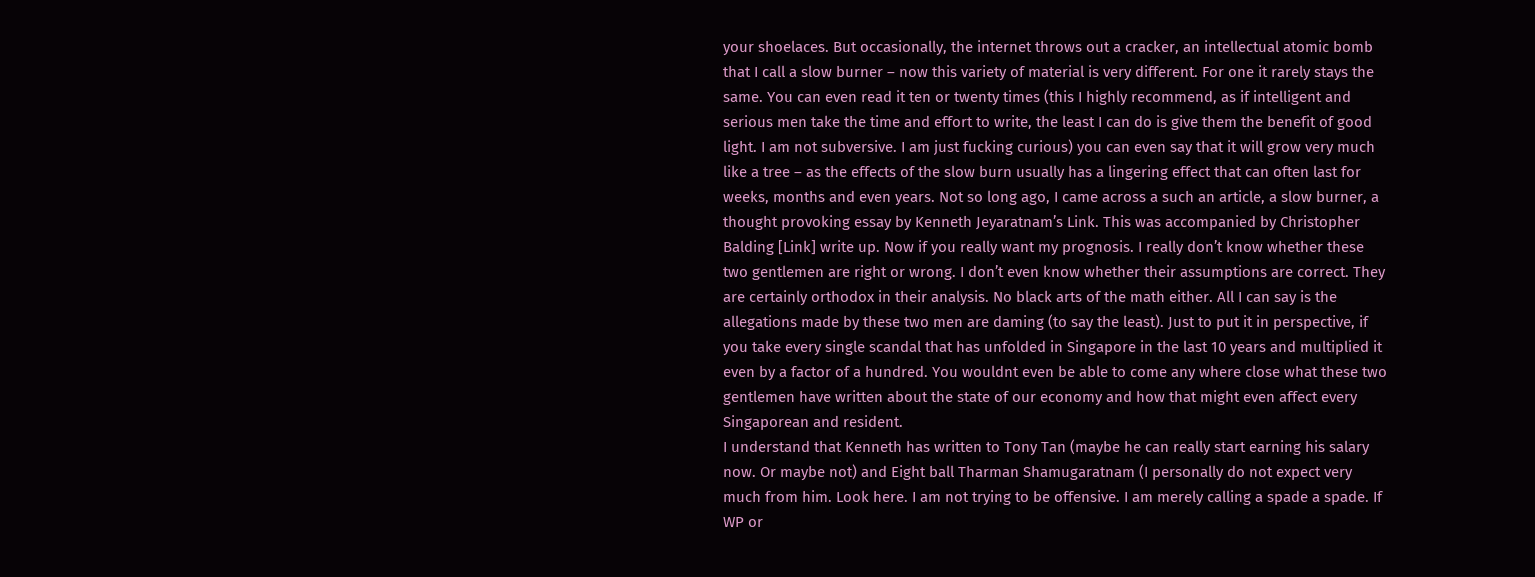your shoelaces. But occasionally, the internet throws out a cracker, an intellectual atomic bomb that I call a slow burner – now this variety of material is very different. For one it rarely stays the same. You can even read it ten or twenty times (this I highly recommend, as if intelligent and serious men take the time and effort to write, the least I can do is give them the benefit of good light. I am not subversive. I am just fucking curious) you can even say that it will grow very much like a tree – as the effects of the slow burn usually has a lingering effect that can often last for weeks, months and even years. Not so long ago, I came across a such an article, a slow burner, a thought provoking essay by Kenneth Jeyaratnam’s Link. This was accompanied by Christopher Balding [Link] write up. Now if you really want my prognosis. I really don’t know whether these two gentlemen are right or wrong. I don’t even know whether their assumptions are correct. They are certainly orthodox in their analysis. No black arts of the math either. All I can say is the allegations made by these two men are daming (to say the least). Just to put it in perspective, if you take every single scandal that has unfolded in Singapore in the last 10 years and multiplied it even by a factor of a hundred. You wouldnt even be able to come any where close what these two gentlemen have written about the state of our economy and how that might even affect every Singaporean and resident.
I understand that Kenneth has written to Tony Tan (maybe he can really start earning his salary now. Or maybe not) and Eight ball Tharman Shamugaratnam (I personally do not expect very much from him. Look here. I am not trying to be offensive. I am merely calling a spade a spade. If WP or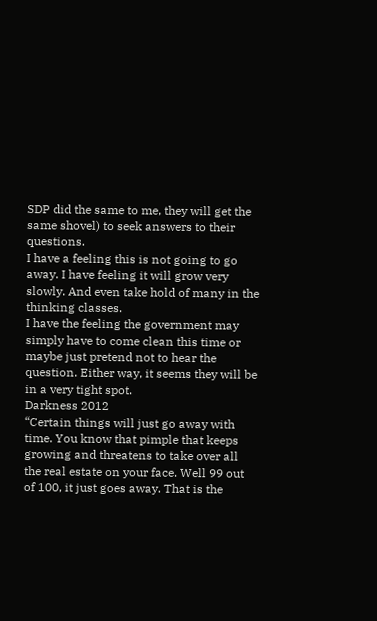SDP did the same to me, they will get the same shovel) to seek answers to their questions.
I have a feeling this is not going to go away. I have feeling it will grow very slowly. And even take hold of many in the thinking classes.
I have the feeling the government may simply have to come clean this time or maybe just pretend not to hear the question. Either way, it seems they will be in a very tight spot.
Darkness 2012
“Certain things will just go away with time. You know that pimple that keeps growing and threatens to take over all the real estate on your face. Well 99 out of 100, it just goes away. That is the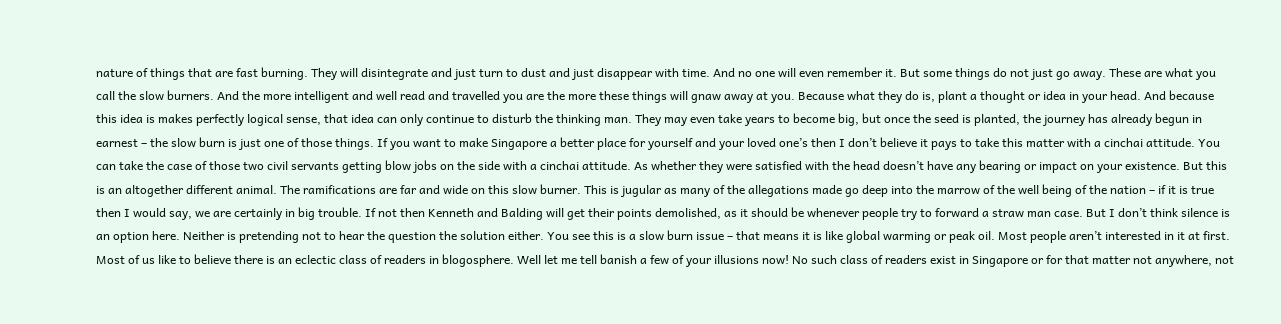nature of things that are fast burning. They will disintegrate and just turn to dust and just disappear with time. And no one will even remember it. But some things do not just go away. These are what you call the slow burners. And the more intelligent and well read and travelled you are the more these things will gnaw away at you. Because what they do is, plant a thought or idea in your head. And because this idea is makes perfectly logical sense, that idea can only continue to disturb the thinking man. They may even take years to become big, but once the seed is planted, the journey has already begun in earnest – the slow burn is just one of those things. If you want to make Singapore a better place for yourself and your loved one’s then I don’t believe it pays to take this matter with a cinchai attitude. You can take the case of those two civil servants getting blow jobs on the side with a cinchai attitude. As whether they were satisfied with the head doesn’t have any bearing or impact on your existence. But this is an altogether different animal. The ramifications are far and wide on this slow burner. This is jugular as many of the allegations made go deep into the marrow of the well being of the nation – if it is true then I would say, we are certainly in big trouble. If not then Kenneth and Balding will get their points demolished, as it should be whenever people try to forward a straw man case. But I don’t think silence is an option here. Neither is pretending not to hear the question the solution either. You see this is a slow burn issue – that means it is like global warming or peak oil. Most people aren’t interested in it at first. Most of us like to believe there is an eclectic class of readers in blogosphere. Well let me tell banish a few of your illusions now! No such class of readers exist in Singapore or for that matter not anywhere, not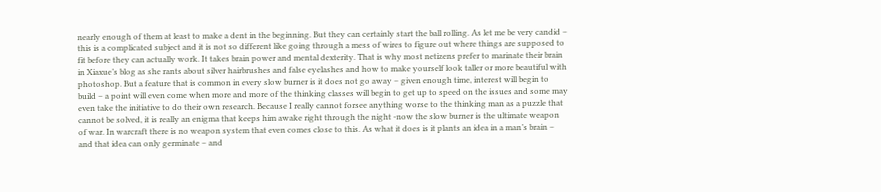nearly enough of them at least to make a dent in the beginning. But they can certainly start the ball rolling. As let me be very candid – this is a complicated subject and it is not so different like going through a mess of wires to figure out where things are supposed to fit before they can actually work. It takes brain power and mental dexterity. That is why most netizens prefer to marinate their brain in Xiaxue’s blog as she rants about silver hairbrushes and false eyelashes and how to make yourself look taller or more beautiful with photoshop. But a feature that is common in every slow burner is it does not go away – given enough time, interest will begin to build – a point will even come when more and more of the thinking classes will begin to get up to speed on the issues and some may even take the initiative to do their own research. Because I really cannot forsee anything worse to the thinking man as a puzzle that cannot be solved, it is really an enigma that keeps him awake right through the night -now the slow burner is the ultimate weapon of war. In warcraft there is no weapon system that even comes close to this. As what it does is it plants an idea in a man’s brain – and that idea can only germinate – and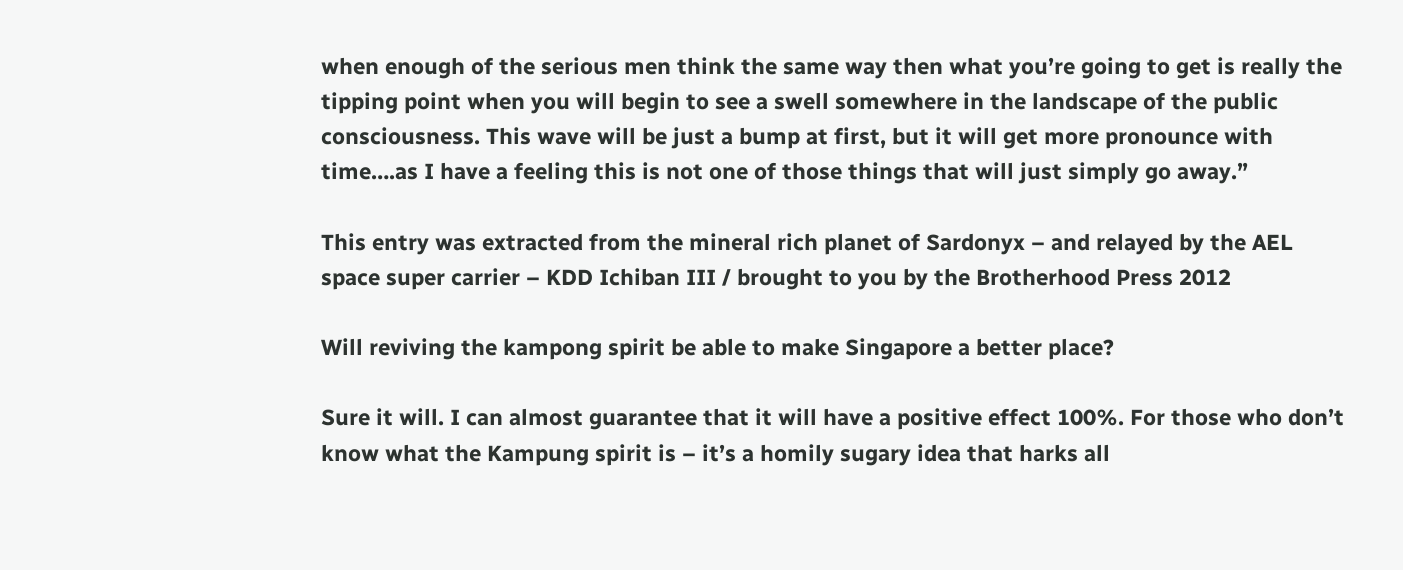when enough of the serious men think the same way then what you’re going to get is really the tipping point when you will begin to see a swell somewhere in the landscape of the public consciousness. This wave will be just a bump at first, but it will get more pronounce with time….as I have a feeling this is not one of those things that will just simply go away.”

This entry was extracted from the mineral rich planet of Sardonyx – and relayed by the AEL space super carrier – KDD Ichiban III / brought to you by the Brotherhood Press 2012

Will reviving the kampong spirit be able to make Singapore a better place?

Sure it will. I can almost guarantee that it will have a positive effect 100%. For those who don’t know what the Kampung spirit is – it’s a homily sugary idea that harks all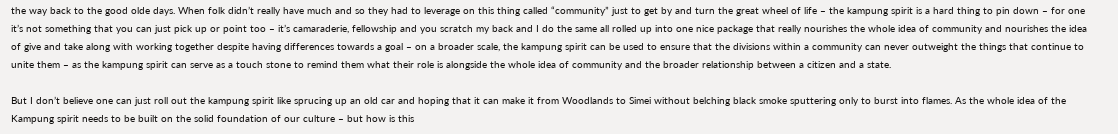the way back to the good olde days. When folk didn’t really have much and so they had to leverage on this thing called “community” just to get by and turn the great wheel of life – the kampung spirit is a hard thing to pin down – for one it’s not something that you can just pick up or point too – it’s camaraderie, fellowship and you scratch my back and I do the same all rolled up into one nice package that really nourishes the whole idea of community and nourishes the idea of give and take along with working together despite having differences towards a goal – on a broader scale, the kampung spirit can be used to ensure that the divisions within a community can never outweight the things that continue to unite them – as the kampung spirit can serve as a touch stone to remind them what their role is alongside the whole idea of community and the broader relationship between a citizen and a state.

But I don’t believe one can just roll out the kampung spirit like sprucing up an old car and hoping that it can make it from Woodlands to Simei without belching black smoke sputtering only to burst into flames. As the whole idea of the Kampung spirit needs to be built on the solid foundation of our culture – but how is this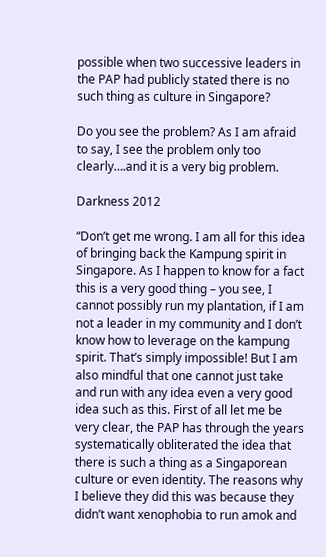possible when two successive leaders in the PAP had publicly stated there is no such thing as culture in Singapore?

Do you see the problem? As I am afraid to say, I see the problem only too clearly….and it is a very big problem.

Darkness 2012

“Don’t get me wrong. I am all for this idea of bringing back the Kampung spirit in Singapore. As I happen to know for a fact this is a very good thing – you see, I cannot possibly run my plantation, if I am not a leader in my community and I don’t know how to leverage on the kampung spirit. That’s simply impossible! But I am also mindful that one cannot just take and run with any idea even a very good idea such as this. First of all let me be very clear, the PAP has through the years systematically obliterated the idea that there is such a thing as a Singaporean culture or even identity. The reasons why I believe they did this was because they didn’t want xenophobia to run amok and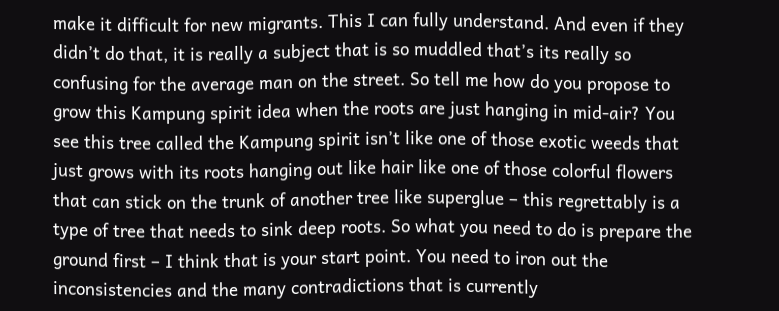make it difficult for new migrants. This I can fully understand. And even if they didn’t do that, it is really a subject that is so muddled that’s its really so confusing for the average man on the street. So tell me how do you propose to grow this Kampung spirit idea when the roots are just hanging in mid-air? You see this tree called the Kampung spirit isn’t like one of those exotic weeds that just grows with its roots hanging out like hair like one of those colorful flowers that can stick on the trunk of another tree like superglue – this regrettably is a type of tree that needs to sink deep roots. So what you need to do is prepare the ground first – I think that is your start point. You need to iron out the inconsistencies and the many contradictions that is currently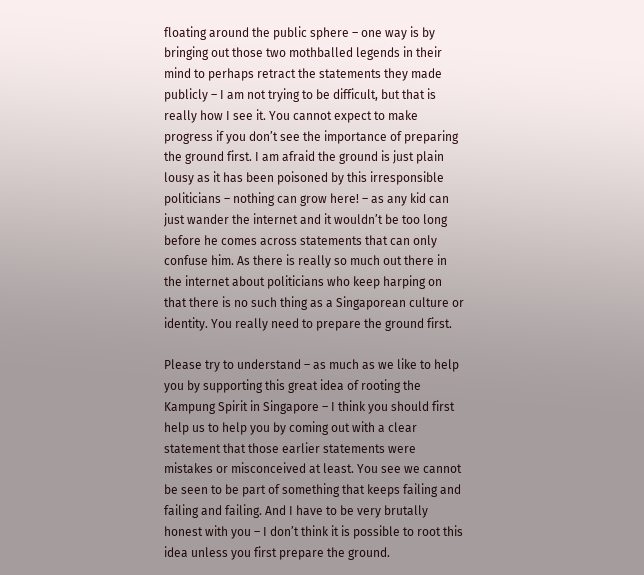floating around the public sphere – one way is by bringing out those two mothballed legends in their mind to perhaps retract the statements they made publicly – I am not trying to be difficult, but that is really how I see it. You cannot expect to make progress if you don’t see the importance of preparing the ground first. I am afraid the ground is just plain lousy as it has been poisoned by this irresponsible politicians – nothing can grow here! – as any kid can just wander the internet and it wouldn’t be too long before he comes across statements that can only confuse him. As there is really so much out there in the internet about politicians who keep harping on that there is no such thing as a Singaporean culture or identity. You really need to prepare the ground first.

Please try to understand – as much as we like to help you by supporting this great idea of rooting the Kampung Spirit in Singapore – I think you should first help us to help you by coming out with a clear statement that those earlier statements were mistakes or misconceived at least. You see we cannot be seen to be part of something that keeps failing and failing and failing. And I have to be very brutally honest with you – I don’t think it is possible to root this idea unless you first prepare the ground.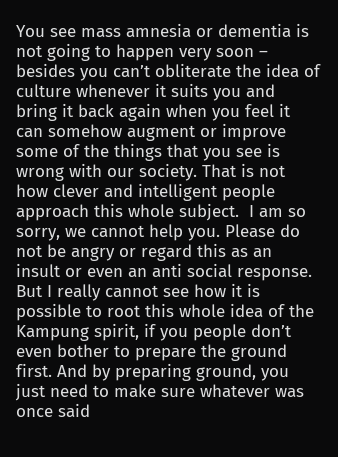You see mass amnesia or dementia is not going to happen very soon – besides you can’t obliterate the idea of culture whenever it suits you and bring it back again when you feel it can somehow augment or improve some of the things that you see is wrong with our society. That is not how clever and intelligent people approach this whole subject.  I am so sorry, we cannot help you. Please do not be angry or regard this as an insult or even an anti social response. But I really cannot see how it is possible to root this whole idea of the Kampung spirit, if you people don’t even bother to prepare the ground first. And by preparing ground, you just need to make sure whatever was once said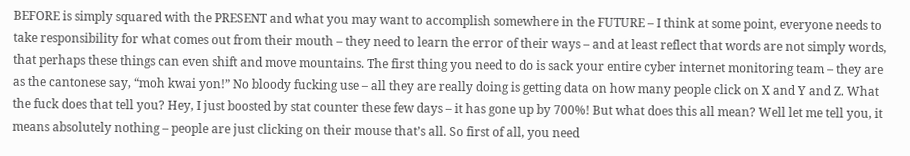BEFORE is simply squared with the PRESENT and what you may want to accomplish somewhere in the FUTURE – I think at some point, everyone needs to take responsibility for what comes out from their mouth – they need to learn the error of their ways – and at least reflect that words are not simply words, that perhaps these things can even shift and move mountains. The first thing you need to do is sack your entire cyber internet monitoring team – they are as the cantonese say, “moh kwai yon!” No bloody fucking use – all they are really doing is getting data on how many people click on X and Y and Z. What the fuck does that tell you? Hey, I just boosted by stat counter these few days – it has gone up by 700%! But what does this all mean? Well let me tell you, it means absolutely nothing – people are just clicking on their mouse that’s all. So first of all, you need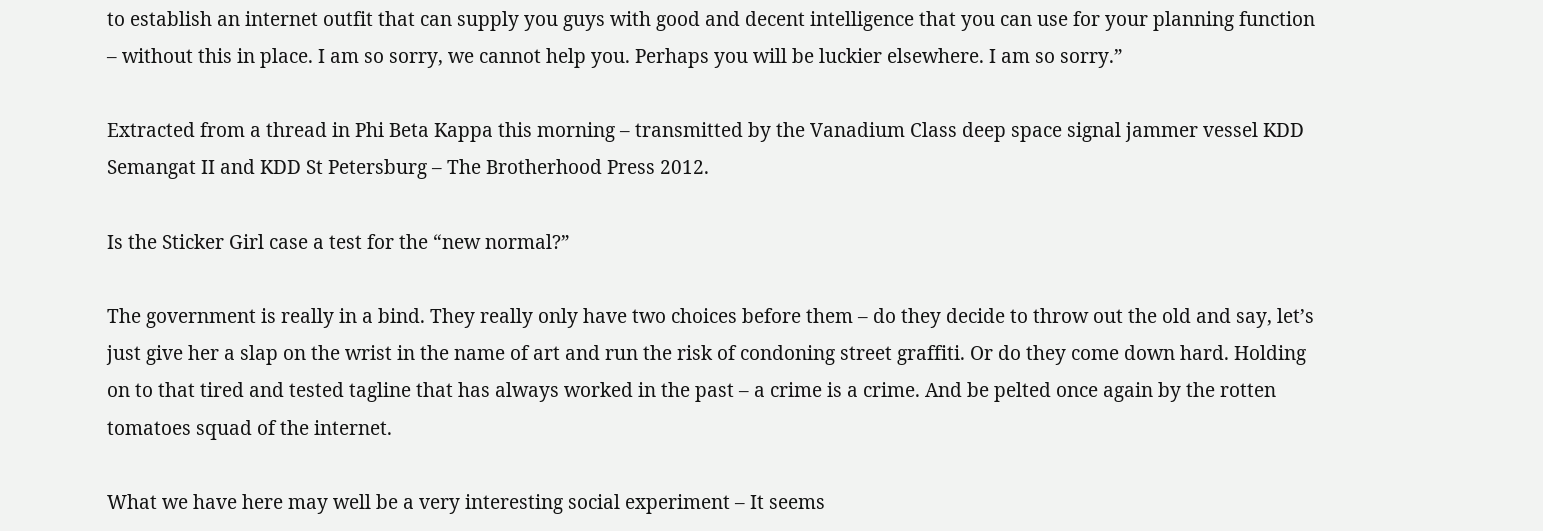to establish an internet outfit that can supply you guys with good and decent intelligence that you can use for your planning function – without this in place. I am so sorry, we cannot help you. Perhaps you will be luckier elsewhere. I am so sorry.”

Extracted from a thread in Phi Beta Kappa this morning – transmitted by the Vanadium Class deep space signal jammer vessel KDD Semangat II and KDD St Petersburg – The Brotherhood Press 2012.

Is the Sticker Girl case a test for the “new normal?”

The government is really in a bind. They really only have two choices before them – do they decide to throw out the old and say, let’s just give her a slap on the wrist in the name of art and run the risk of condoning street graffiti. Or do they come down hard. Holding on to that tired and tested tagline that has always worked in the past – a crime is a crime. And be pelted once again by the rotten tomatoes squad of the internet.

What we have here may well be a very interesting social experiment – It seems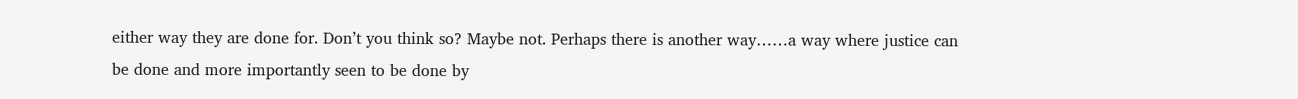either way they are done for. Don’t you think so? Maybe not. Perhaps there is another way……a way where justice can be done and more importantly seen to be done by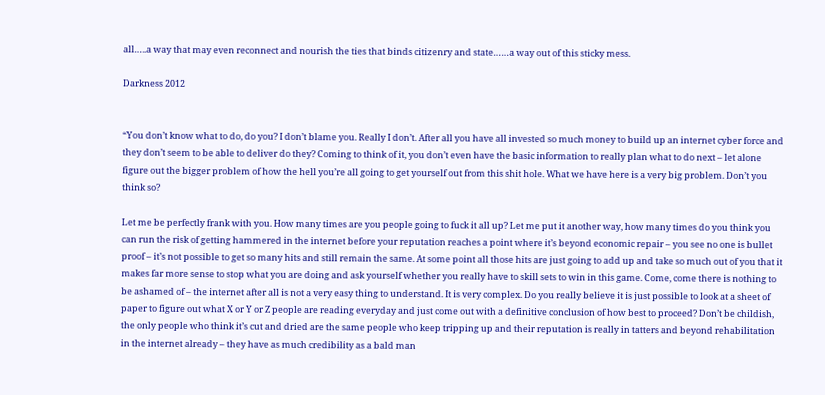all…..a way that may even reconnect and nourish the ties that binds citizenry and state……a way out of this sticky mess.

Darkness 2012


“You don’t know what to do, do you? I don’t blame you. Really I don’t. After all you have all invested so much money to build up an internet cyber force and they don’t seem to be able to deliver do they? Coming to think of it, you don’t even have the basic information to really plan what to do next – let alone figure out the bigger problem of how the hell you’re all going to get yourself out from this shit hole. What we have here is a very big problem. Don’t you think so?

Let me be perfectly frank with you. How many times are you people going to fuck it all up? Let me put it another way, how many times do you think you can run the risk of getting hammered in the internet before your reputation reaches a point where it’s beyond economic repair – you see no one is bullet proof – it’s not possible to get so many hits and still remain the same. At some point all those hits are just going to add up and take so much out of you that it makes far more sense to stop what you are doing and ask yourself whether you really have to skill sets to win in this game. Come, come there is nothing to be ashamed of – the internet after all is not a very easy thing to understand. It is very complex. Do you really believe it is just possible to look at a sheet of paper to figure out what X or Y or Z people are reading everyday and just come out with a definitive conclusion of how best to proceed? Don’t be childish, the only people who think it’s cut and dried are the same people who keep tripping up and their reputation is really in tatters and beyond rehabilitation in the internet already – they have as much credibility as a bald man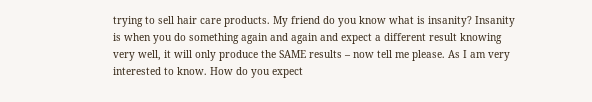trying to sell hair care products. My friend do you know what is insanity? Insanity is when you do something again and again and expect a different result knowing very well, it will only produce the SAME results – now tell me please. As I am very interested to know. How do you expect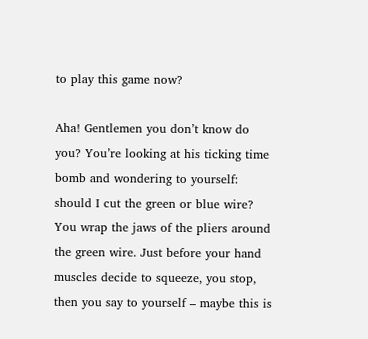to play this game now?

Aha! Gentlemen you don’t know do you? You’re looking at his ticking time bomb and wondering to yourself: should I cut the green or blue wire? You wrap the jaws of the pliers around the green wire. Just before your hand muscles decide to squeeze, you stop, then you say to yourself – maybe this is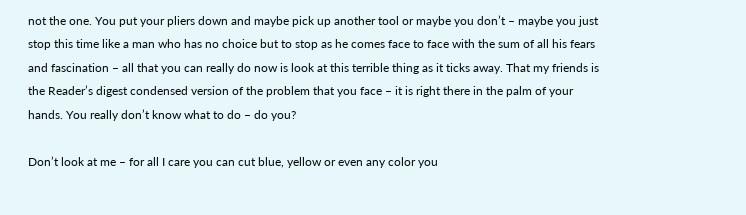not the one. You put your pliers down and maybe pick up another tool or maybe you don’t – maybe you just stop this time like a man who has no choice but to stop as he comes face to face with the sum of all his fears and fascination – all that you can really do now is look at this terrible thing as it ticks away. That my friends is the Reader’s digest condensed version of the problem that you face – it is right there in the palm of your hands. You really don’t know what to do – do you?

Don’t look at me – for all I care you can cut blue, yellow or even any color you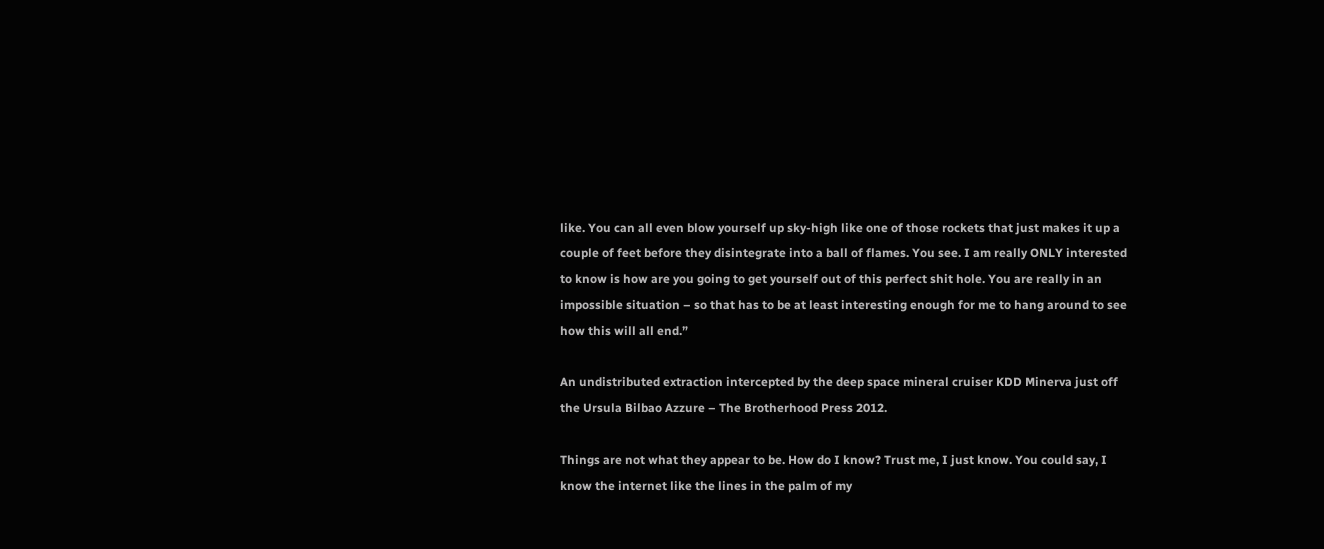like. You can all even blow yourself up sky-high like one of those rockets that just makes it up a couple of feet before they disintegrate into a ball of flames. You see. I am really ONLY interested to know is how are you going to get yourself out of this perfect shit hole. You are really in an impossible situation – so that has to be at least interesting enough for me to hang around to see how this will all end.”

An undistributed extraction intercepted by the deep space mineral cruiser KDD Minerva just off the Ursula Bilbao Azzure – The Brotherhood Press 2012.

Things are not what they appear to be. How do I know? Trust me, I just know. You could say, I know the internet like the lines in the palm of my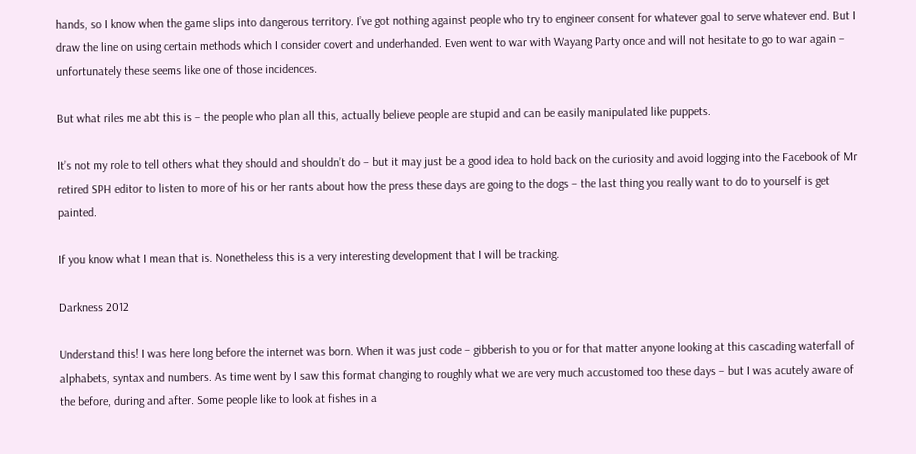hands, so I know when the game slips into dangerous territory. I’ve got nothing against people who try to engineer consent for whatever goal to serve whatever end. But I draw the line on using certain methods which I consider covert and underhanded. Even went to war with Wayang Party once and will not hesitate to go to war again – unfortunately these seems like one of those incidences.

But what riles me abt this is – the people who plan all this, actually believe people are stupid and can be easily manipulated like puppets.

It’s not my role to tell others what they should and shouldn’t do – but it may just be a good idea to hold back on the curiosity and avoid logging into the Facebook of Mr retired SPH editor to listen to more of his or her rants about how the press these days are going to the dogs – the last thing you really want to do to yourself is get painted.

If you know what I mean that is. Nonetheless this is a very interesting development that I will be tracking.

Darkness 2012

Understand this! I was here long before the internet was born. When it was just code – gibberish to you or for that matter anyone looking at this cascading waterfall of alphabets, syntax and numbers. As time went by I saw this format changing to roughly what we are very much accustomed too these days – but I was acutely aware of the before, during and after. Some people like to look at fishes in a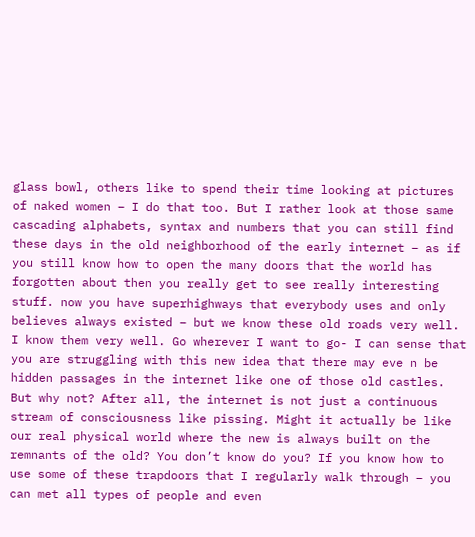glass bowl, others like to spend their time looking at pictures of naked women – I do that too. But I rather look at those same cascading alphabets, syntax and numbers that you can still find these days in the old neighborhood of the early internet – as if you still know how to open the many doors that the world has forgotten about then you really get to see really interesting stuff. now you have superhighways that everybody uses and only believes always existed – but we know these old roads very well. I know them very well. Go wherever I want to go- I can sense that you are struggling with this new idea that there may eve n be hidden passages in the internet like one of those old castles. But why not? After all, the internet is not just a continuous stream of consciousness like pissing. Might it actually be like our real physical world where the new is always built on the remnants of the old? You don’t know do you? If you know how to use some of these trapdoors that I regularly walk through – you can met all types of people and even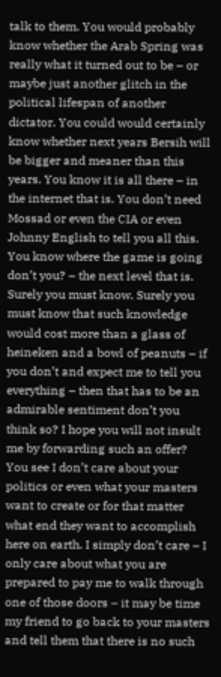talk to them. You would probably know whether the Arab Spring was really what it turned out to be – or maybe just another glitch in the political lifespan of another dictator. You could would certainly know whether next years Bersih will be bigger and meaner than this years. You know it is all there – in the internet that is. You don’t need Mossad or even the CIA or even Johnny English to tell you all this. You know where the game is going don’t you? – the next level that is. Surely you must know. Surely you must know that such knowledge would cost more than a glass of heineken and a bowl of peanuts – if you don’t and expect me to tell you everything – then that has to be an admirable sentiment don’t you think so? I hope you will not insult me by forwarding such an offer? You see I don’t care about your politics or even what your masters want to create or for that matter what end they want to accomplish here on earth. I simply don’t care – I only care about what you are prepared to pay me to walk through one of those doors – it may be time my friend to go back to your masters and tell them that there is no such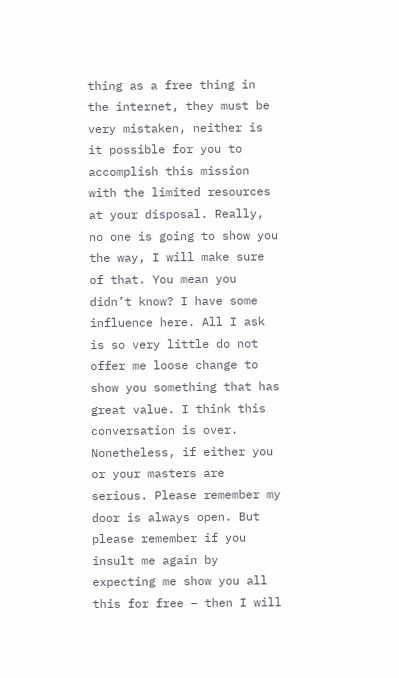thing as a free thing in the internet, they must be very mistaken, neither is it possible for you to accomplish this mission with the limited resources at your disposal. Really, no one is going to show you the way, I will make sure of that. You mean you didn’t know? I have some influence here. All I ask is so very little do not offer me loose change to show you something that has great value. I think this conversation is over. Nonetheless, if either you or your masters are serious. Please remember my door is always open. But please remember if you insult me again by expecting me show you all this for free – then I will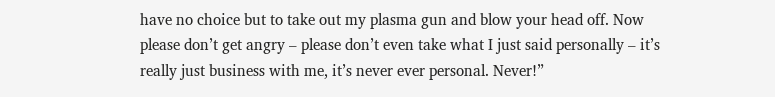have no choice but to take out my plasma gun and blow your head off. Now please don’t get angry – please don’t even take what I just said personally – it’s really just business with me, it’s never ever personal. Never!”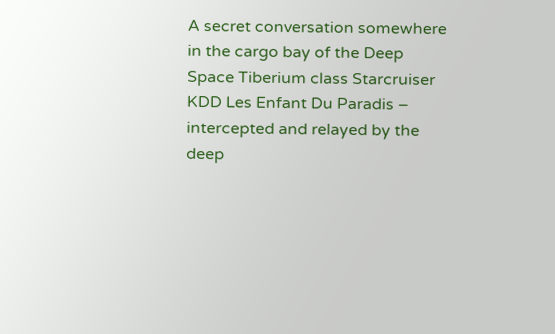A secret conversation somewhere in the cargo bay of the Deep Space Tiberium class Starcruiser KDD Les Enfant Du Paradis – intercepted and relayed by the deep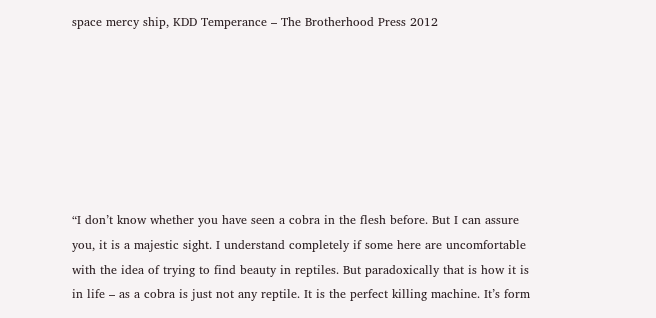space mercy ship, KDD Temperance – The Brotherhood Press 2012







“I don’t know whether you have seen a cobra in the flesh before. But I can assure you, it is a majestic sight. I understand completely if some here are uncomfortable with the idea of trying to find beauty in reptiles. But paradoxically that is how it is in life – as a cobra is just not any reptile. It is the perfect killing machine. It’s form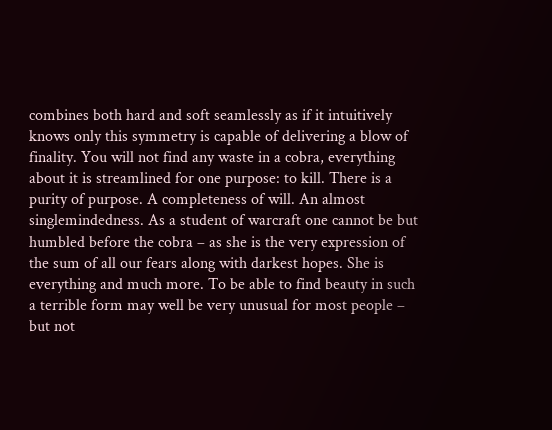combines both hard and soft seamlessly as if it intuitively knows only this symmetry is capable of delivering a blow of finality. You will not find any waste in a cobra, everything about it is streamlined for one purpose: to kill. There is a purity of purpose. A completeness of will. An almost singlemindedness. As a student of warcraft one cannot be but humbled before the cobra – as she is the very expression of the sum of all our fears along with darkest hopes. She is everything and much more. To be able to find beauty in such a terrible form may well be very unusual for most people – but not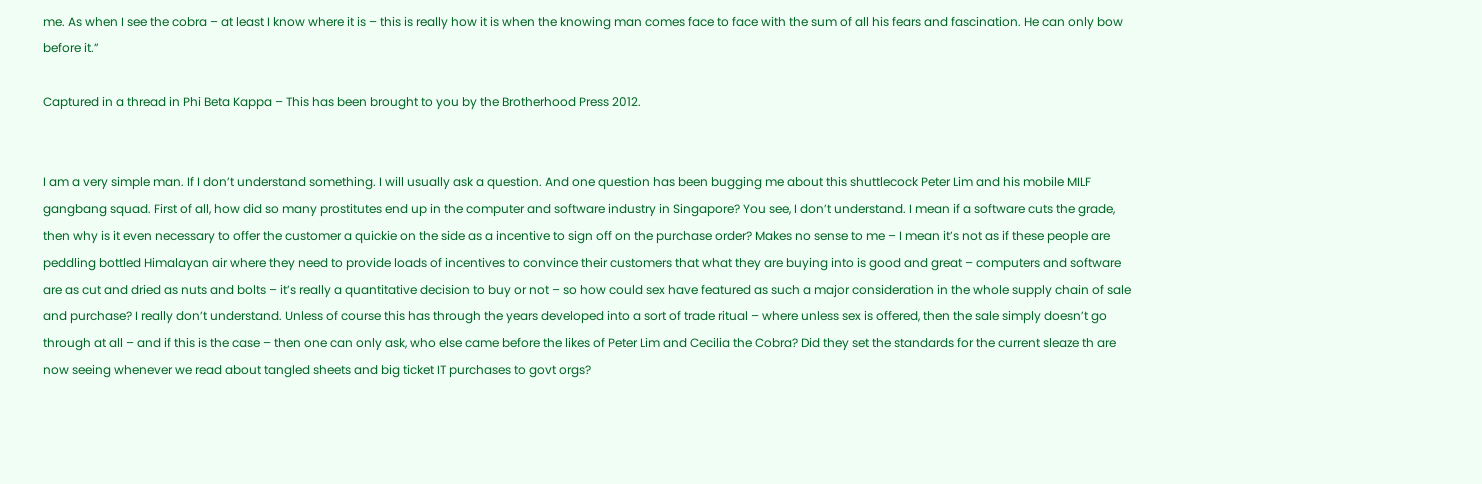me. As when I see the cobra – at least I know where it is – this is really how it is when the knowing man comes face to face with the sum of all his fears and fascination. He can only bow before it.”

Captured in a thread in Phi Beta Kappa – This has been brought to you by the Brotherhood Press 2012.


I am a very simple man. If I don’t understand something. I will usually ask a question. And one question has been bugging me about this shuttlecock Peter Lim and his mobile MILF gangbang squad. First of all, how did so many prostitutes end up in the computer and software industry in Singapore? You see, I don’t understand. I mean if a software cuts the grade, then why is it even necessary to offer the customer a quickie on the side as a incentive to sign off on the purchase order? Makes no sense to me – I mean it’s not as if these people are peddling bottled Himalayan air where they need to provide loads of incentives to convince their customers that what they are buying into is good and great – computers and software are as cut and dried as nuts and bolts – it’s really a quantitative decision to buy or not – so how could sex have featured as such a major consideration in the whole supply chain of sale and purchase? I really don’t understand. Unless of course this has through the years developed into a sort of trade ritual – where unless sex is offered, then the sale simply doesn’t go through at all – and if this is the case – then one can only ask, who else came before the likes of Peter Lim and Cecilia the Cobra? Did they set the standards for the current sleaze th are now seeing whenever we read about tangled sheets and big ticket IT purchases to govt orgs?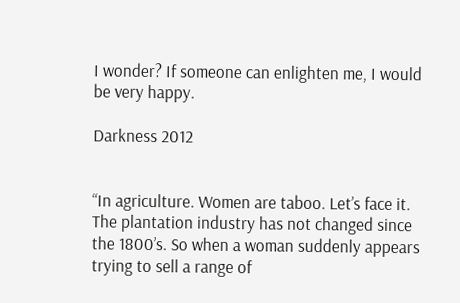I wonder? If someone can enlighten me, I would be very happy.

Darkness 2012


“In agriculture. Women are taboo. Let’s face it. The plantation industry has not changed since the 1800’s. So when a woman suddenly appears trying to sell a range of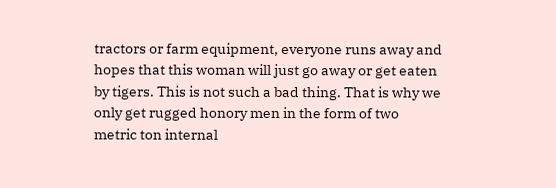tractors or farm equipment, everyone runs away and hopes that this woman will just go away or get eaten by tigers. This is not such a bad thing. That is why we only get rugged honory men in the form of two metric ton internal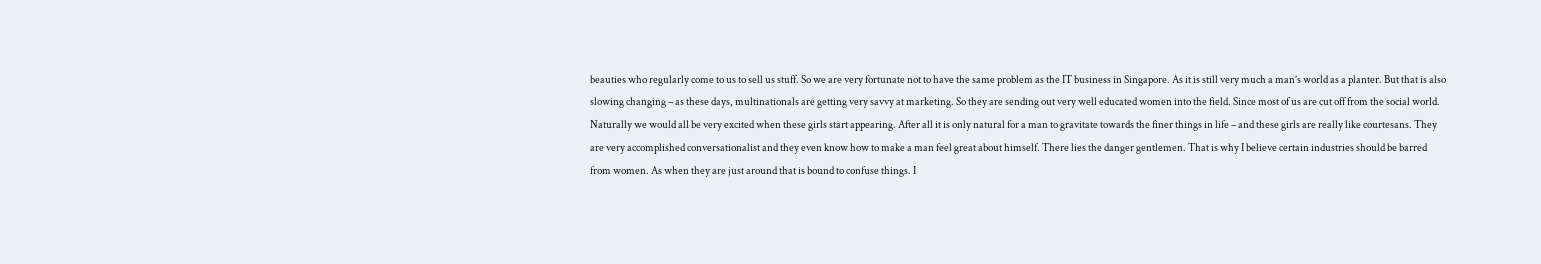beauties who regularly come to us to sell us stuff. So we are very fortunate not to have the same problem as the IT business in Singapore. As it is still very much a man’s world as a planter. But that is also slowing changing – as these days, multinationals are getting very savvy at marketing. So they are sending out very well educated women into the field. Since most of us are cut off from the social world. Naturally we would all be very excited when these girls start appearing. After all it is only natural for a man to gravitate towards the finer things in life – and these girls are really like courtesans. They are very accomplished conversationalist and they even know how to make a man feel great about himself. There lies the danger gentlemen. That is why I believe certain industries should be barred from women. As when they are just around that is bound to confuse things. I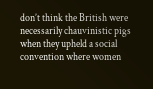don’t think the British were necessarily chauvinistic pigs when they upheld a social convention where women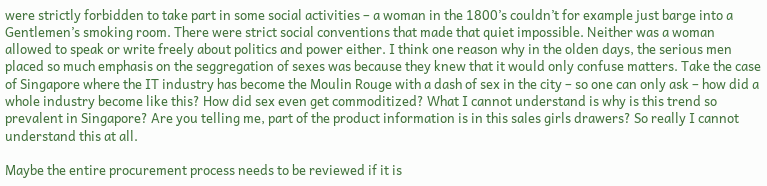were strictly forbidden to take part in some social activities – a woman in the 1800’s couldn’t for example just barge into a Gentlemen’s smoking room. There were strict social conventions that made that quiet impossible. Neither was a woman allowed to speak or write freely about politics and power either. I think one reason why in the olden days, the serious men placed so much emphasis on the seggregation of sexes was because they knew that it would only confuse matters. Take the case of Singapore where the IT industry has become the Moulin Rouge with a dash of sex in the city – so one can only ask – how did a whole industry become like this? How did sex even get commoditized? What I cannot understand is why is this trend so prevalent in Singapore? Are you telling me, part of the product information is in this sales girls drawers? So really I cannot understand this at all.

Maybe the entire procurement process needs to be reviewed if it is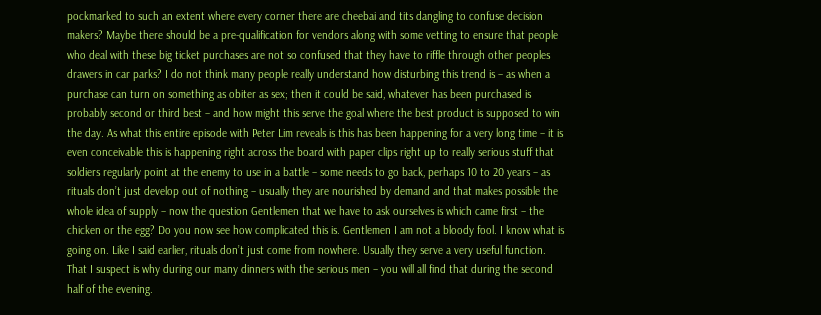pockmarked to such an extent where every corner there are cheebai and tits dangling to confuse decision makers? Maybe there should be a pre-qualification for vendors along with some vetting to ensure that people who deal with these big ticket purchases are not so confused that they have to riffle through other peoples drawers in car parks? I do not think many people really understand how disturbing this trend is – as when a purchase can turn on something as obiter as sex; then it could be said, whatever has been purchased is probably second or third best – and how might this serve the goal where the best product is supposed to win the day. As what this entire episode with Peter Lim reveals is this has been happening for a very long time – it is even conceivable this is happening right across the board with paper clips right up to really serious stuff that soldiers regularly point at the enemy to use in a battle – some needs to go back, perhaps 10 to 20 years – as rituals don’t just develop out of nothing – usually they are nourished by demand and that makes possible the whole idea of supply – now the question Gentlemen that we have to ask ourselves is which came first – the chicken or the egg? Do you now see how complicated this is. Gentlemen I am not a bloody fool. I know what is going on. Like I said earlier, rituals don’t just come from nowhere. Usually they serve a very useful function. That I suspect is why during our many dinners with the serious men – you will all find that during the second half of the evening.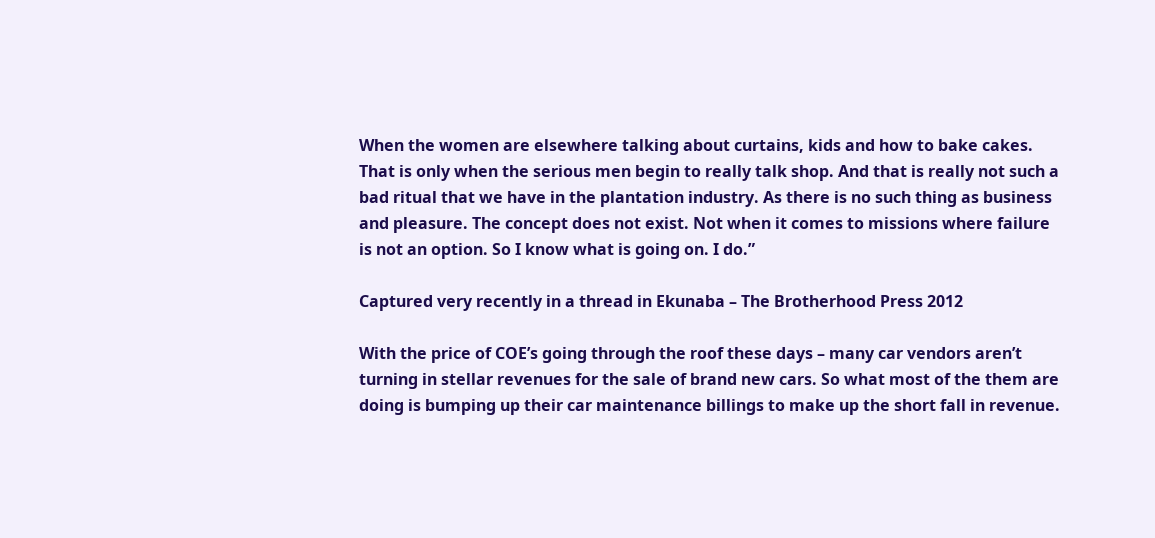When the women are elsewhere talking about curtains, kids and how to bake cakes. That is only when the serious men begin to really talk shop. And that is really not such a bad ritual that we have in the plantation industry. As there is no such thing as business and pleasure. The concept does not exist. Not when it comes to missions where failure is not an option. So I know what is going on. I do.”

Captured very recently in a thread in Ekunaba – The Brotherhood Press 2012

With the price of COE’s going through the roof these days – many car vendors aren’t turning in stellar revenues for the sale of brand new cars. So what most of the them are doing is bumping up their car maintenance billings to make up the short fall in revenue.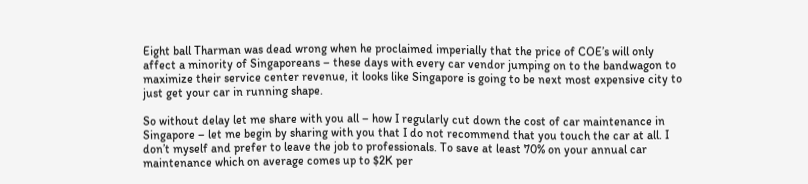Eight ball Tharman was dead wrong when he proclaimed imperially that the price of COE’s will only affect a minority of Singaporeans – these days with every car vendor jumping on to the bandwagon to maximize their service center revenue, it looks like Singapore is going to be next most expensive city to just get your car in running shape.

So without delay let me share with you all – how I regularly cut down the cost of car maintenance in Singapore – let me begin by sharing with you that I do not recommend that you touch the car at all. I don’t myself and prefer to leave the job to professionals. To save at least 70% on your annual car maintenance which on average comes up to $2K per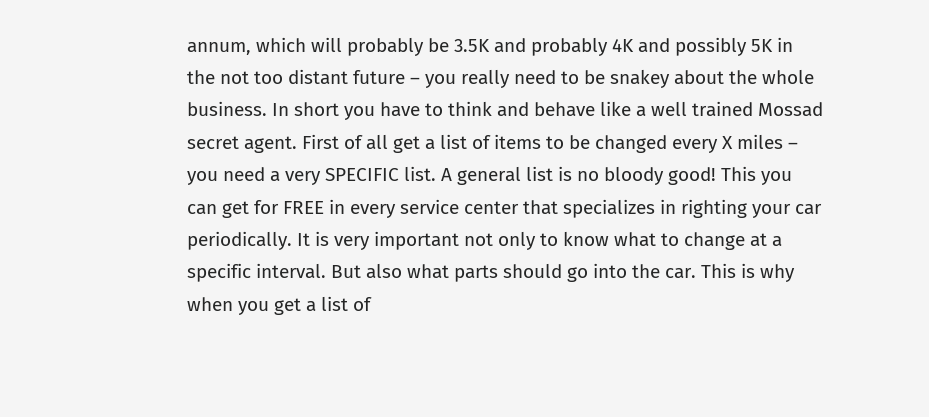annum, which will probably be 3.5K and probably 4K and possibly 5K in the not too distant future – you really need to be snakey about the whole business. In short you have to think and behave like a well trained Mossad secret agent. First of all get a list of items to be changed every X miles – you need a very SPECIFIC list. A general list is no bloody good! This you can get for FREE in every service center that specializes in righting your car periodically. It is very important not only to know what to change at a specific interval. But also what parts should go into the car. This is why when you get a list of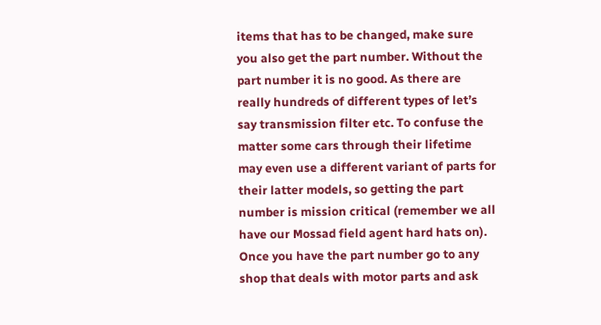items that has to be changed, make sure you also get the part number. Without the part number it is no good. As there are really hundreds of different types of let’s say transmission filter etc. To confuse the matter some cars through their lifetime may even use a different variant of parts for their latter models, so getting the part number is mission critical (remember we all have our Mossad field agent hard hats on). Once you have the part number go to any shop that deals with motor parts and ask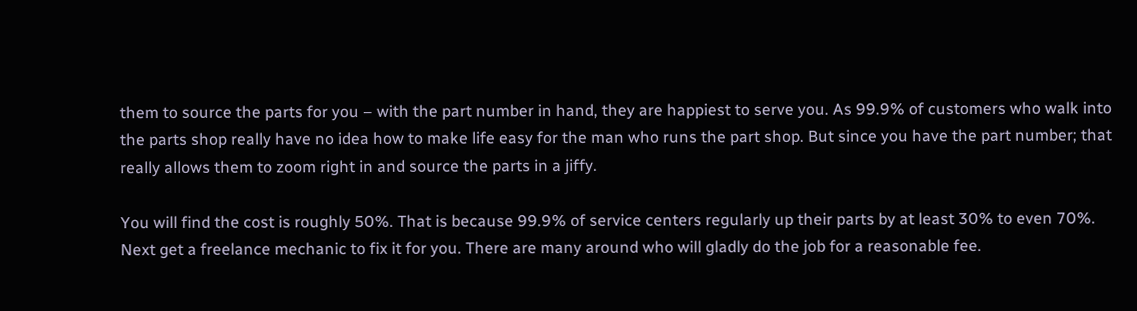them to source the parts for you – with the part number in hand, they are happiest to serve you. As 99.9% of customers who walk into the parts shop really have no idea how to make life easy for the man who runs the part shop. But since you have the part number; that really allows them to zoom right in and source the parts in a jiffy.

You will find the cost is roughly 50%. That is because 99.9% of service centers regularly up their parts by at least 30% to even 70%.  Next get a freelance mechanic to fix it for you. There are many around who will gladly do the job for a reasonable fee.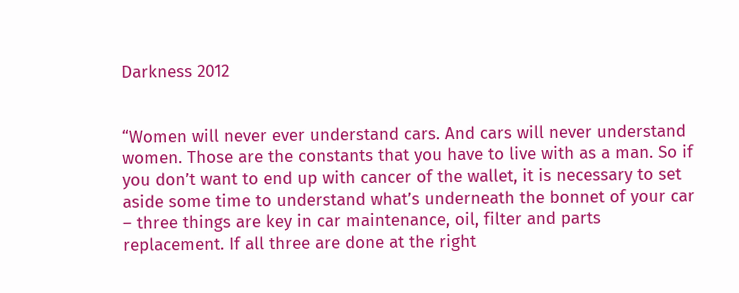Darkness 2012


“Women will never ever understand cars. And cars will never understand women. Those are the constants that you have to live with as a man. So if you don’t want to end up with cancer of the wallet, it is necessary to set aside some time to understand what’s underneath the bonnet of your car – three things are key in car maintenance, oil, filter and parts replacement. If all three are done at the right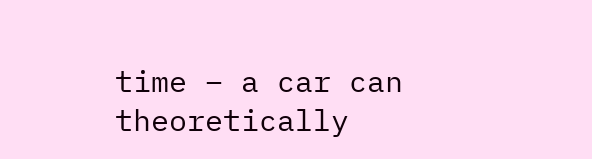time – a car can theoretically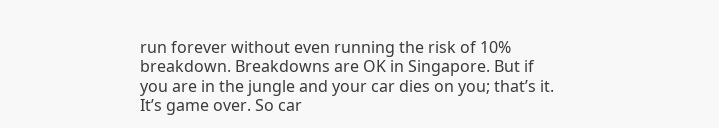run forever without even running the risk of 10% breakdown. Breakdowns are OK in Singapore. But if you are in the jungle and your car dies on you; that’s it. It’s game over. So car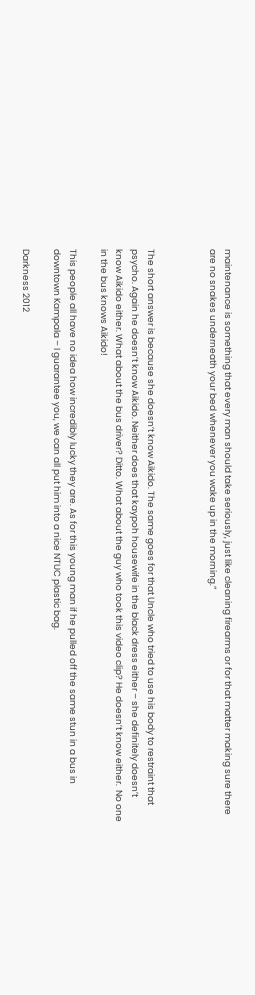maintenance is something that every man should take seriously, just like cleaning firearms or for that matter making sure there are no snakes underneath your bed whenever you wake up in the morning.”



The short answer is because she doesn’t know Aikido. The same goes for that Uncle who tried to use his body to restraint that psycho. Again he doesn’t know Aikido. Neither does that kaypoh housewife in the black dress either – she definitely doesn’t know Aikido either. What about the bus driver? Ditto. What about the guy who took this video clip? He doesn’t know either.  No one in the bus knows Aikido!

This people all have no idea how incredibly lucky they are. As for this young man if he pulled off the same stun in a bus in downtown Kampala – I guarantee you, we can all put him into a nice NTUC plastic bag.

Darkness 2012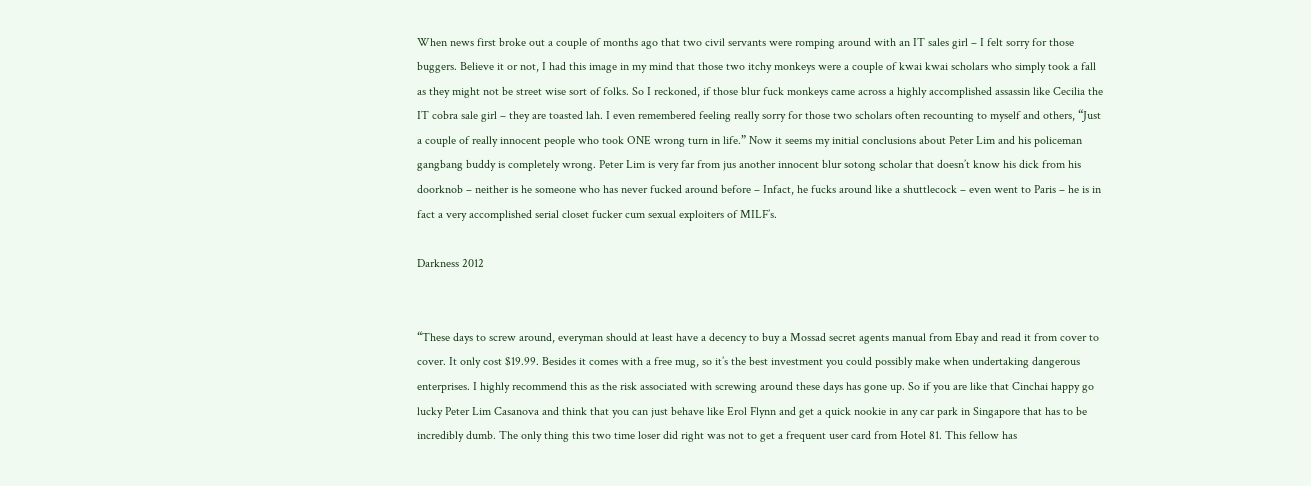When news first broke out a couple of months ago that two civil servants were romping around with an IT sales girl – I felt sorry for those buggers. Believe it or not, I had this image in my mind that those two itchy monkeys were a couple of kwai kwai scholars who simply took a fall as they might not be street wise sort of folks. So I reckoned, if those blur fuck monkeys came across a highly accomplished assassin like Cecilia the IT cobra sale girl – they are toasted lah. I even remembered feeling really sorry for those two scholars often recounting to myself and others, “Just a couple of really innocent people who took ONE wrong turn in life.” Now it seems my initial conclusions about Peter Lim and his policeman gangbang buddy is completely wrong. Peter Lim is very far from jus another innocent blur sotong scholar that doesn’t know his dick from his doorknob – neither is he someone who has never fucked around before – Infact, he fucks around like a shuttlecock – even went to Paris – he is in fact a very accomplished serial closet fucker cum sexual exploiters of MILF’s.

Darkness 2012


“These days to screw around, everyman should at least have a decency to buy a Mossad secret agents manual from Ebay and read it from cover to cover. It only cost $19.99. Besides it comes with a free mug, so it’s the best investment you could possibly make when undertaking dangerous enterprises. I highly recommend this as the risk associated with screwing around these days has gone up. So if you are like that Cinchai happy go lucky Peter Lim Casanova and think that you can just behave like Erol Flynn and get a quick nookie in any car park in Singapore that has to be incredibly dumb. The only thing this two time loser did right was not to get a frequent user card from Hotel 81. This fellow has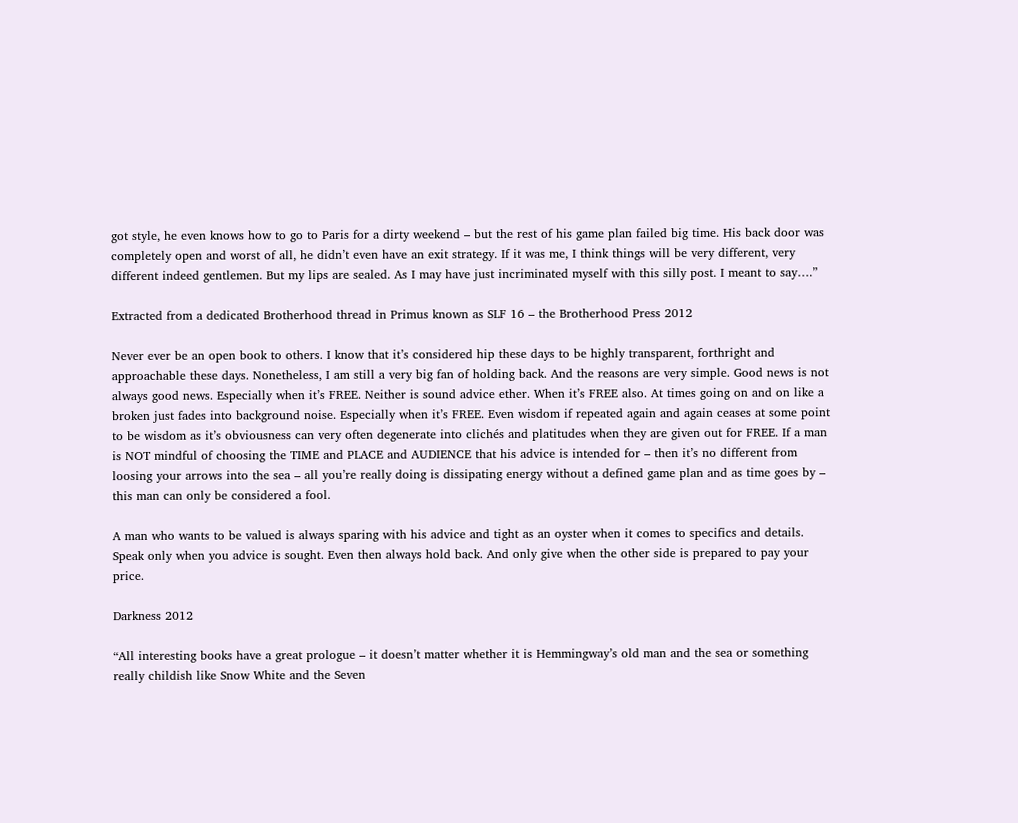got style, he even knows how to go to Paris for a dirty weekend – but the rest of his game plan failed big time. His back door was completely open and worst of all, he didn’t even have an exit strategy. If it was me, I think things will be very different, very different indeed gentlemen. But my lips are sealed. As I may have just incriminated myself with this silly post. I meant to say….”

Extracted from a dedicated Brotherhood thread in Primus known as SLF 16 – the Brotherhood Press 2012

Never ever be an open book to others. I know that it’s considered hip these days to be highly transparent, forthright and approachable these days. Nonetheless, I am still a very big fan of holding back. And the reasons are very simple. Good news is not always good news. Especially when it’s FREE. Neither is sound advice ether. When it’s FREE also. At times going on and on like a broken just fades into background noise. Especially when it’s FREE. Even wisdom if repeated again and again ceases at some point to be wisdom as it’s obviousness can very often degenerate into clichés and platitudes when they are given out for FREE. If a man is NOT mindful of choosing the TIME and PLACE and AUDIENCE that his advice is intended for – then it’s no different from loosing your arrows into the sea – all you’re really doing is dissipating energy without a defined game plan and as time goes by – this man can only be considered a fool.

A man who wants to be valued is always sparing with his advice and tight as an oyster when it comes to specifics and details. Speak only when you advice is sought. Even then always hold back. And only give when the other side is prepared to pay your price.

Darkness 2012

“All interesting books have a great prologue – it doesn’t matter whether it is Hemmingway’s old man and the sea or something really childish like Snow White and the Seven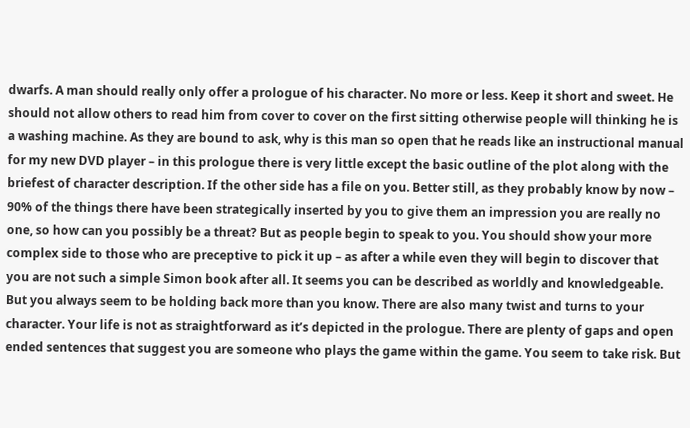dwarfs. A man should really only offer a prologue of his character. No more or less. Keep it short and sweet. He should not allow others to read him from cover to cover on the first sitting otherwise people will thinking he is a washing machine. As they are bound to ask, why is this man so open that he reads like an instructional manual for my new DVD player – in this prologue there is very little except the basic outline of the plot along with the briefest of character description. If the other side has a file on you. Better still, as they probably know by now – 90% of the things there have been strategically inserted by you to give them an impression you are really no one, so how can you possibly be a threat? But as people begin to speak to you. You should show your more complex side to those who are preceptive to pick it up – as after a while even they will begin to discover that you are not such a simple Simon book after all. It seems you can be described as worldly and knowledgeable. But you always seem to be holding back more than you know. There are also many twist and turns to your character. Your life is not as straightforward as it’s depicted in the prologue. There are plenty of gaps and open ended sentences that suggest you are someone who plays the game within the game. You seem to take risk. But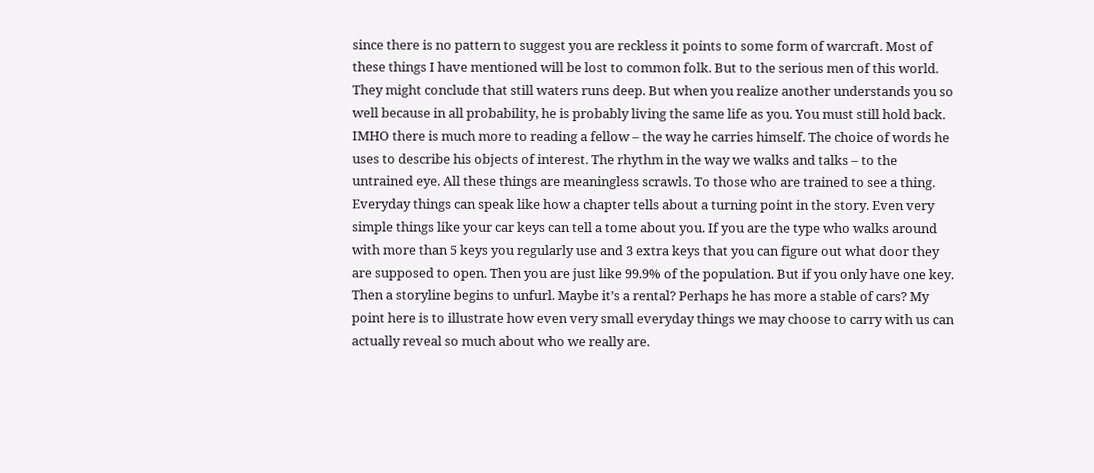since there is no pattern to suggest you are reckless it points to some form of warcraft. Most of these things I have mentioned will be lost to common folk. But to the serious men of this world. They might conclude that still waters runs deep. But when you realize another understands you so well because in all probability, he is probably living the same life as you. You must still hold back. IMHO there is much more to reading a fellow – the way he carries himself. The choice of words he uses to describe his objects of interest. The rhythm in the way we walks and talks – to the untrained eye. All these things are meaningless scrawls. To those who are trained to see a thing. Everyday things can speak like how a chapter tells about a turning point in the story. Even very simple things like your car keys can tell a tome about you. If you are the type who walks around with more than 5 keys you regularly use and 3 extra keys that you can figure out what door they are supposed to open. Then you are just like 99.9% of the population. But if you only have one key. Then a storyline begins to unfurl. Maybe it’s a rental? Perhaps he has more a stable of cars? My point here is to illustrate how even very small everyday things we may choose to carry with us can actually reveal so much about who we really are.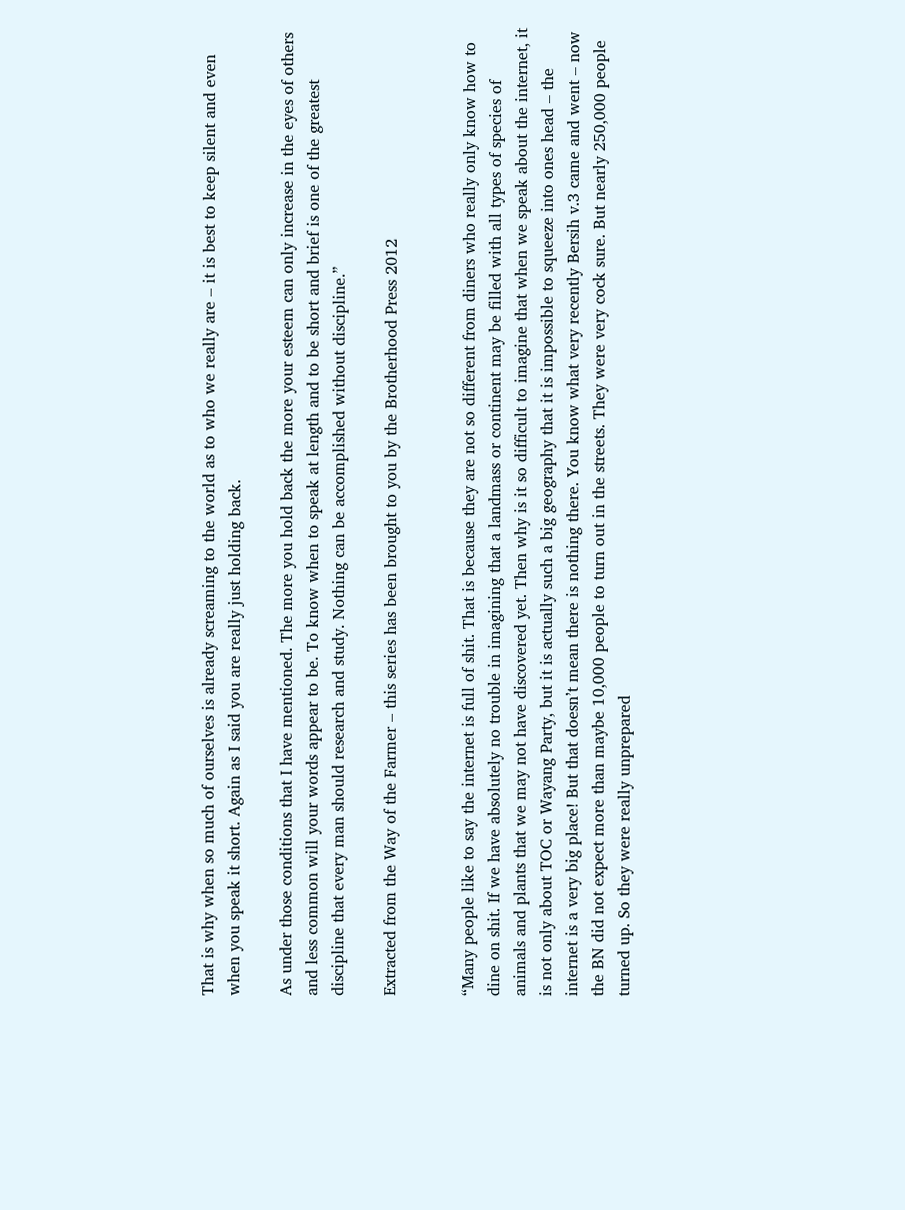That is why when so much of ourselves is already screaming to the world as to who we really are – it is best to keep silent and even when you speak it short. Again as I said you are really just holding back.

As under those conditions that I have mentioned. The more you hold back the more your esteem can only increase in the eyes of others and less common will your words appear to be. To know when to speak at length and to be short and brief is one of the greatest discipline that every man should research and study. Nothing can be accomplished without discipline.”

Extracted from the Way of the Farmer – this series has been brought to you by the Brotherhood Press 2012


“Many people like to say the internet is full of shit. That is because they are not so different from diners who really only know how to dine on shit. If we have absolutely no trouble in imagining that a landmass or continent may be filled with all types of species of animals and plants that we may not have discovered yet. Then why is it so difficult to imagine that when we speak about the internet, it is not only about TOC or Wayang Party, but it is actually such a big geography that it is impossible to squeeze into ones head – the internet is a very big place! But that doesn’t mean there is nothing there. You know what very recently Bersih v.3 came and went – now the BN did not expect more than maybe 10,000 people to turn out in the streets. They were very cock sure. But nearly 250,000 people turned up. So they were really unprepared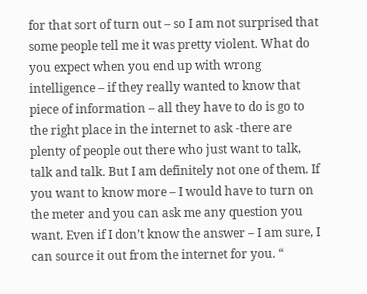for that sort of turn out – so I am not surprised that some people tell me it was pretty violent. What do you expect when you end up with wrong intelligence – if they really wanted to know that piece of information – all they have to do is go to the right place in the internet to ask -there are plenty of people out there who just want to talk, talk and talk. But I am definitely not one of them. If you want to know more – I would have to turn on the meter and you can ask me any question you want. Even if I don’t know the answer – I am sure, I can source it out from the internet for you. “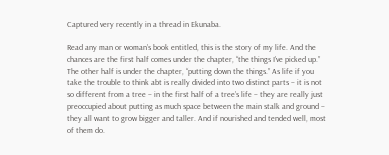Captured very recently in a thread in Ekunaba.

Read any man or woman’s book entitled, this is the story of my life. And the chances are the first half comes under the chapter, “the things I’ve picked up.” The other half is under the chapter, “putting down the things.” As life if you take the trouble to think abt is really divided into two distinct parts – it is not so different from a tree – in the first half of a tree’s life – they are really just preoccupied about putting as much space between the main stalk and ground – they all want to grow bigger and taller. And if nourished and tended well, most of them do.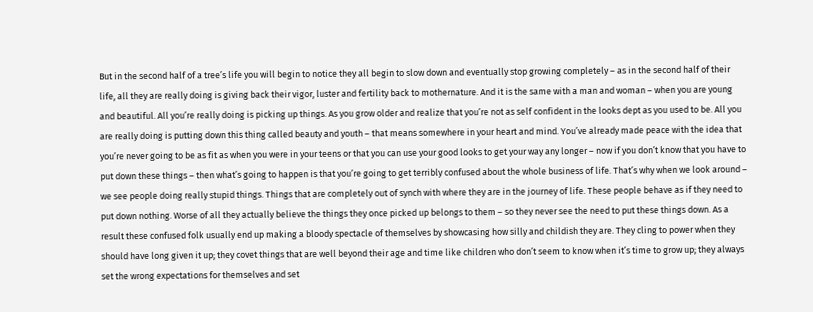But in the second half of a tree’s life you will begin to notice they all begin to slow down and eventually stop growing completely – as in the second half of their life, all they are really doing is giving back their vigor, luster and fertility back to mothernature. And it is the same with a man and woman – when you are young and beautiful. All you’re really doing is picking up things. As you grow older and realize that you’re not as self confident in the looks dept as you used to be. All you are really doing is putting down this thing called beauty and youth – that means somewhere in your heart and mind. You’ve already made peace with the idea that you’re never going to be as fit as when you were in your teens or that you can use your good looks to get your way any longer – now if you don’t know that you have to put down these things – then what’s going to happen is that you’re going to get terribly confused about the whole business of life. That’s why when we look around – we see people doing really stupid things. Things that are completely out of synch with where they are in the journey of life. These people behave as if they need to put down nothing. Worse of all they actually believe the things they once picked up belongs to them – so they never see the need to put these things down. As a result these confused folk usually end up making a bloody spectacle of themselves by showcasing how silly and childish they are. They cling to power when they should have long given it up; they covet things that are well beyond their age and time like children who don’t seem to know when it’s time to grow up; they always set the wrong expectations for themselves and set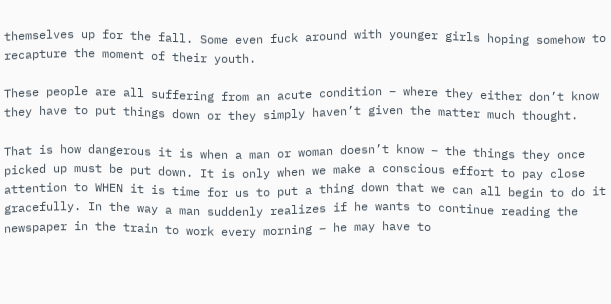themselves up for the fall. Some even fuck around with younger girls hoping somehow to recapture the moment of their youth.

These people are all suffering from an acute condition – where they either don’t know they have to put things down or they simply haven’t given the matter much thought.

That is how dangerous it is when a man or woman doesn’t know – the things they once picked up must be put down. It is only when we make a conscious effort to pay close attention to WHEN it is time for us to put a thing down that we can all begin to do it gracefully. In the way a man suddenly realizes if he wants to continue reading the newspaper in the train to work every morning – he may have to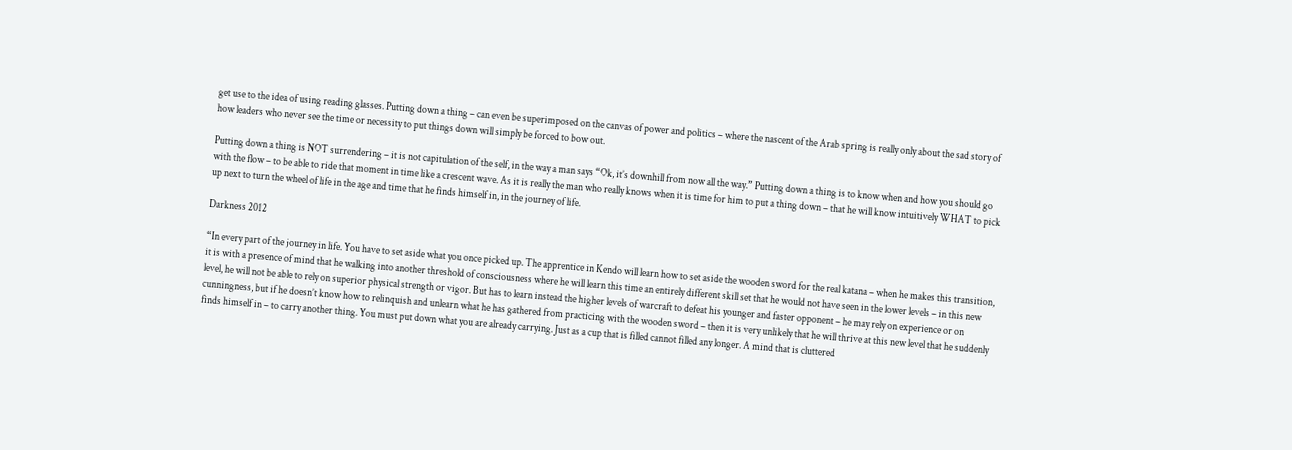get use to the idea of using reading glasses. Putting down a thing – can even be superimposed on the canvas of power and politics – where the nascent of the Arab spring is really only about the sad story of how leaders who never see the time or necessity to put things down will simply be forced to bow out.

Putting down a thing is NOT surrendering – it is not capitulation of the self, in the way a man says “Ok, it’s downhill from now all the way.” Putting down a thing is to know when and how you should go with the flow – to be able to ride that moment in time like a crescent wave. As it is really the man who really knows when it is time for him to put a thing down – that he will know intuitively WHAT to pick up next to turn the wheel of life in the age and time that he finds himself in, in the journey of life.

Darkness 2012

“In every part of the journey in life. You have to set aside what you once picked up. The apprentice in Kendo will learn how to set aside the wooden sword for the real katana – when he makes this transition, it is with a presence of mind that he walking into another threshold of consciousness where he will learn this time an entirely different skill set that he would not have seen in the lower levels – in this new level, he will not be able to rely on superior physical strength or vigor. But has to learn instead the higher levels of warcraft to defeat his younger and faster opponent – he may rely on experience or on cunningness, but if he doesn’t know how to relinquish and unlearn what he has gathered from practicing with the wooden sword – then it is very unlikely that he will thrive at this new level that he suddenly finds himself in – to carry another thing. You must put down what you are already carrying. Just as a cup that is filled cannot filled any longer. A mind that is cluttered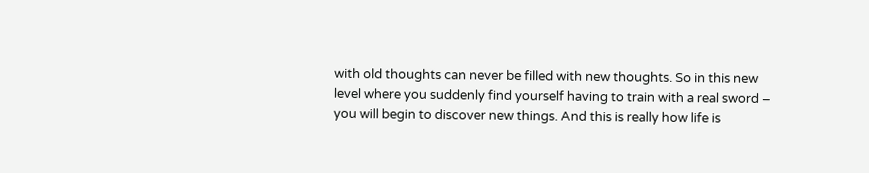with old thoughts can never be filled with new thoughts. So in this new level where you suddenly find yourself having to train with a real sword – you will begin to discover new things. And this is really how life is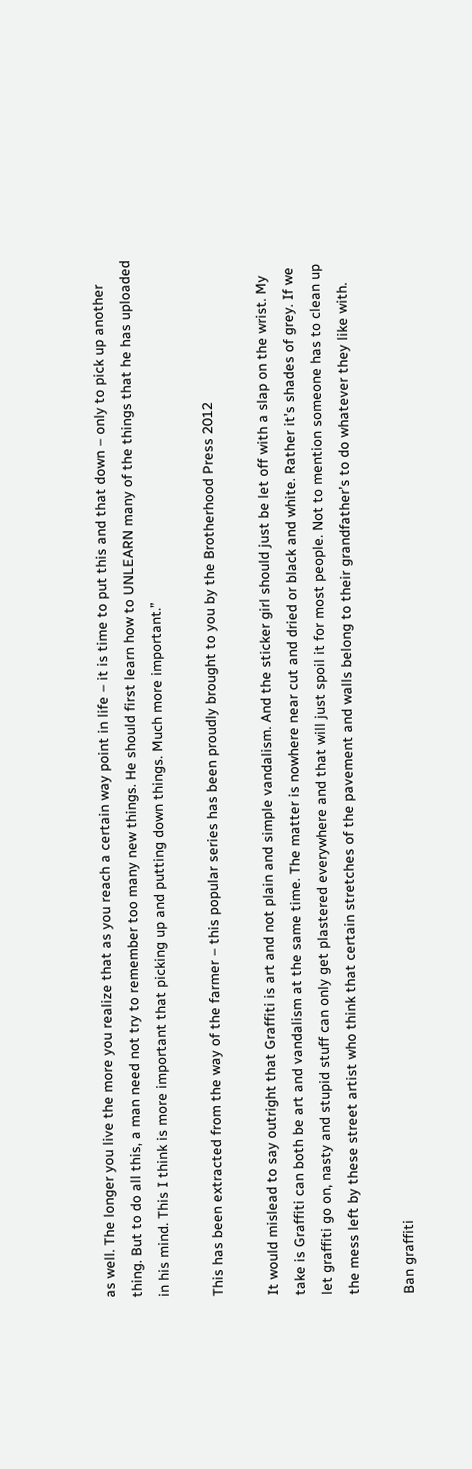as well. The longer you live the more you realize that as you reach a certain way point in life – it is time to put this and that down – only to pick up another thing. But to do all this, a man need not try to remember too many new things. He should first learn how to UNLEARN many of the things that he has uploaded in his mind. This I think is more important that picking up and putting down things. Much more important.”

This has been extracted from the way of the farmer – this popular series has been proudly brought to you by the Brotherhood Press 2012

It would mislead to say outright that Graffiti is art and not plain and simple vandalism. And the sticker girl should just be let off with a slap on the wrist. My take is Graffiti can both be art and vandalism at the same time. The matter is nowhere near cut and dried or black and white. Rather it’s shades of grey. If we let graffiti go on, nasty and stupid stuff can only get plastered everywhere and that will just spoil it for most people. Not to mention someone has to clean up the mess left by these street artist who think that certain stretches of the pavement and walls belong to their grandfather’s to do whatever they like with.

Ban graffiti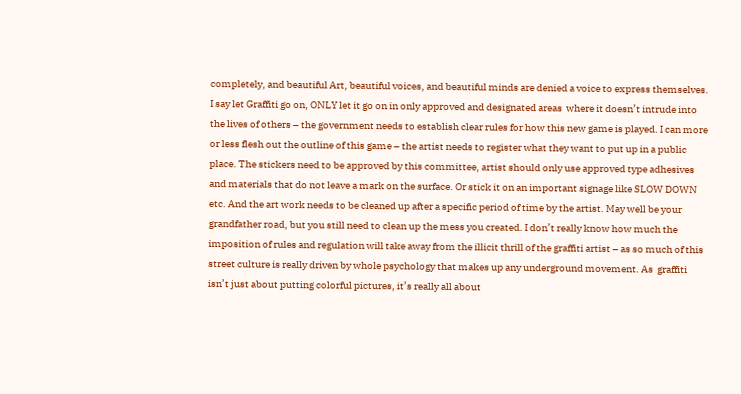completely, and beautiful Art, beautiful voices, and beautiful minds are denied a voice to express themselves. I say let Graffiti go on, ONLY let it go on in only approved and designated areas  where it doesn’t intrude into the lives of others – the government needs to establish clear rules for how this new game is played. I can more or less flesh out the outline of this game – the artist needs to register what they want to put up in a public place. The stickers need to be approved by this committee, artist should only use approved type adhesives and materials that do not leave a mark on the surface. Or stick it on an important signage like SLOW DOWN etc. And the art work needs to be cleaned up after a specific period of time by the artist. May well be your grandfather road, but you still need to clean up the mess you created. I don’t really know how much the imposition of rules and regulation will take away from the illicit thrill of the graffiti artist – as so much of this street culture is really driven by whole psychology that makes up any underground movement. As  graffiti isn’t just about putting colorful pictures, it’s really all about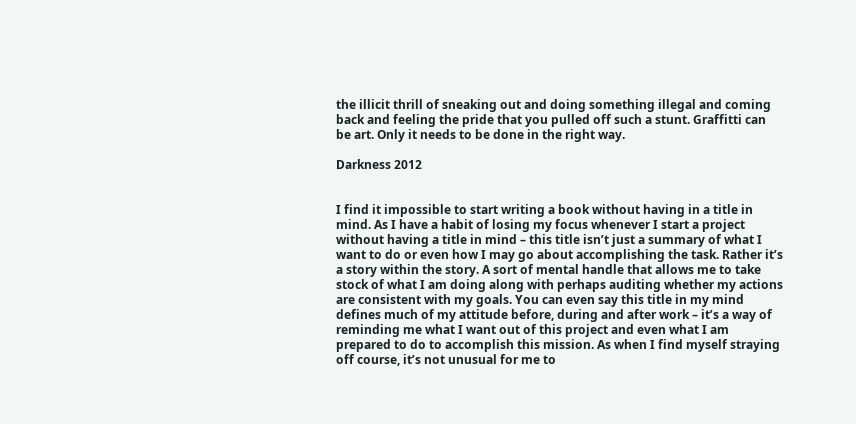the illicit thrill of sneaking out and doing something illegal and coming back and feeling the pride that you pulled off such a stunt. Graffitti can be art. Only it needs to be done in the right way.

Darkness 2012


I find it impossible to start writing a book without having in a title in mind. As I have a habit of losing my focus whenever I start a project without having a title in mind – this title isn’t just a summary of what I want to do or even how I may go about accomplishing the task. Rather it’s a story within the story. A sort of mental handle that allows me to take stock of what I am doing along with perhaps auditing whether my actions are consistent with my goals. You can even say this title in my mind defines much of my attitude before, during and after work – it’s a way of reminding me what I want out of this project and even what I am prepared to do to accomplish this mission. As when I find myself straying off course, it’s not unusual for me to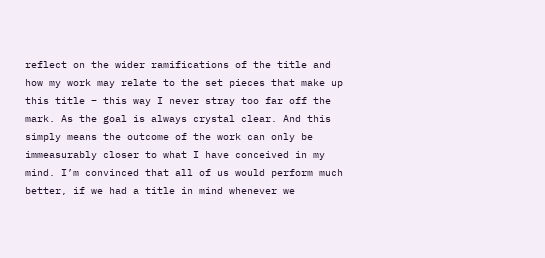reflect on the wider ramifications of the title and how my work may relate to the set pieces that make up this title – this way I never stray too far off the mark. As the goal is always crystal clear. And this simply means the outcome of the work can only be immeasurably closer to what I have conceived in my mind. I’m convinced that all of us would perform much better, if we had a title in mind whenever we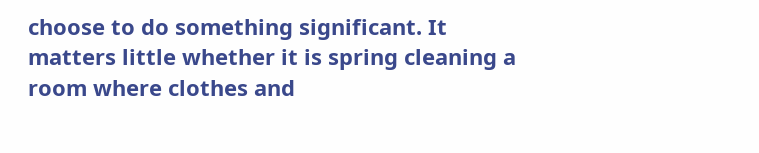choose to do something significant. It matters little whether it is spring cleaning a room where clothes and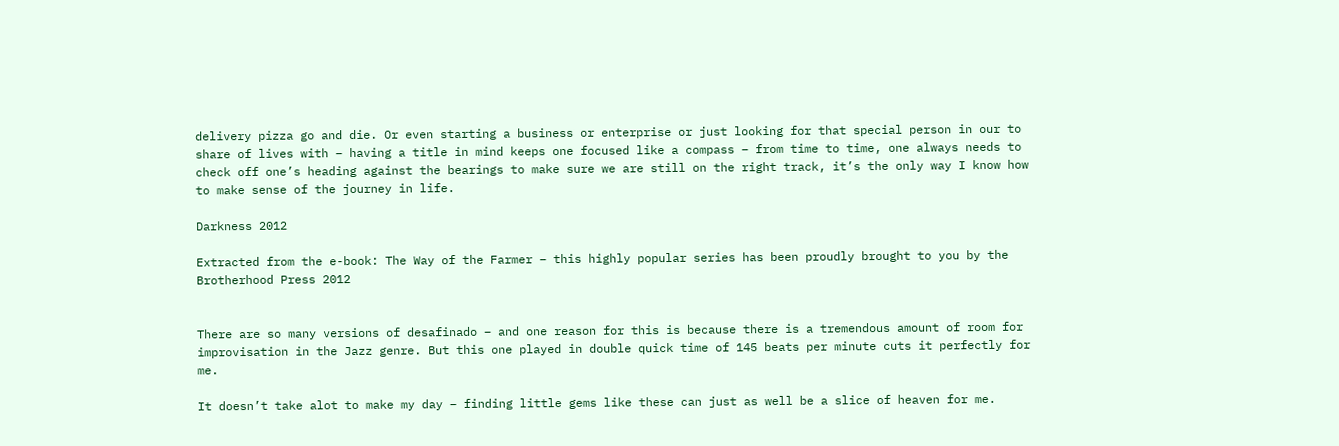delivery pizza go and die. Or even starting a business or enterprise or just looking for that special person in our to share of lives with – having a title in mind keeps one focused like a compass – from time to time, one always needs to check off one’s heading against the bearings to make sure we are still on the right track, it’s the only way I know how to make sense of the journey in life.

Darkness 2012

Extracted from the e-book: The Way of the Farmer – this highly popular series has been proudly brought to you by the Brotherhood Press 2012


There are so many versions of desafinado – and one reason for this is because there is a tremendous amount of room for improvisation in the Jazz genre. But this one played in double quick time of 145 beats per minute cuts it perfectly for me.

It doesn’t take alot to make my day – finding little gems like these can just as well be a slice of heaven for me.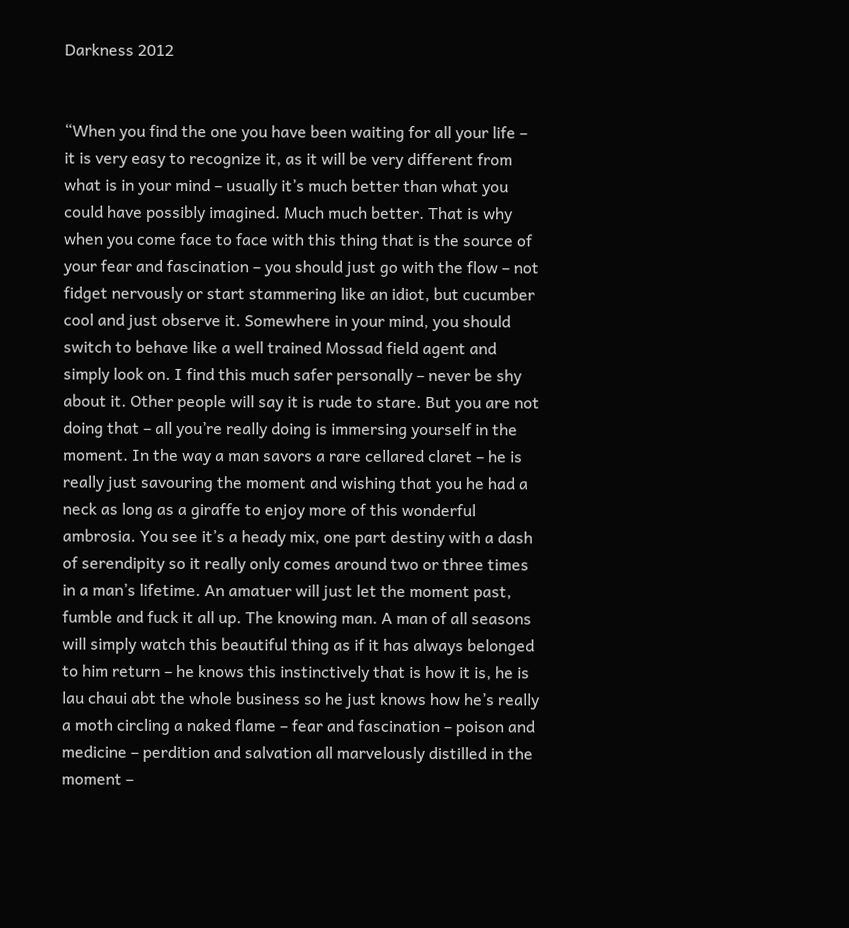Darkness 2012


“When you find the one you have been waiting for all your life – it is very easy to recognize it, as it will be very different from what is in your mind – usually it’s much better than what you could have possibly imagined. Much much better. That is why when you come face to face with this thing that is the source of your fear and fascination – you should just go with the flow – not fidget nervously or start stammering like an idiot, but cucumber cool and just observe it. Somewhere in your mind, you should switch to behave like a well trained Mossad field agent and simply look on. I find this much safer personally – never be shy about it. Other people will say it is rude to stare. But you are not doing that – all you’re really doing is immersing yourself in the moment. In the way a man savors a rare cellared claret – he is really just savouring the moment and wishing that you he had a neck as long as a giraffe to enjoy more of this wonderful ambrosia. You see it’s a heady mix, one part destiny with a dash of serendipity so it really only comes around two or three times in a man’s lifetime. An amatuer will just let the moment past, fumble and fuck it all up. The knowing man. A man of all seasons will simply watch this beautiful thing as if it has always belonged to him return – he knows this instinctively that is how it is, he is lau chaui abt the whole business so he just knows how he’s really a moth circling a naked flame – fear and fascination – poison and medicine – perdition and salvation all marvelously distilled in the moment –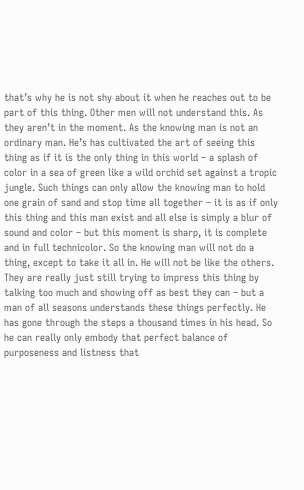that’s why he is not shy about it when he reaches out to be part of this thing. Other men will not understand this. As they aren’t in the moment. As the knowing man is not an ordinary man. He’s has cultivated the art of seeing this thing as if it is the only thing in this world – a splash of color in a sea of green like a wild orchid set against a tropic jungle. Such things can only allow the knowing man to hold one grain of sand and stop time all together – it is as if only this thing and this man exist and all else is simply a blur of sound and color – but this moment is sharp, it is complete and in full technicolor. So the knowing man will not do a thing, except to take it all in. He will not be like the others. They are really just still trying to impress this thing by talking too much and showing off as best they can – but a man of all seasons understands these things perfectly. He has gone through the steps a thousand times in his head. So he can really only embody that perfect balance of purposeness and listness that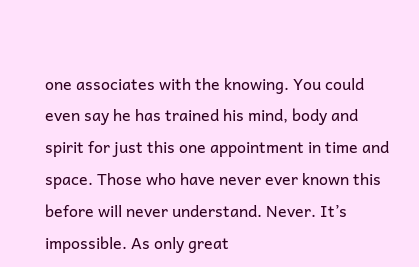one associates with the knowing. You could even say he has trained his mind, body and spirit for just this one appointment in time and space. Those who have never ever known this before will never understand. Never. It’s impossible. As only great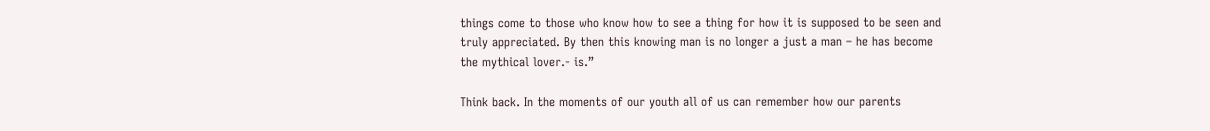things come to those who know how to see a thing for how it is supposed to be seen and truly appreciated. By then this knowing man is no longer a just a man – he has become the mythical lover.- is.”

Think back. In the moments of our youth all of us can remember how our parents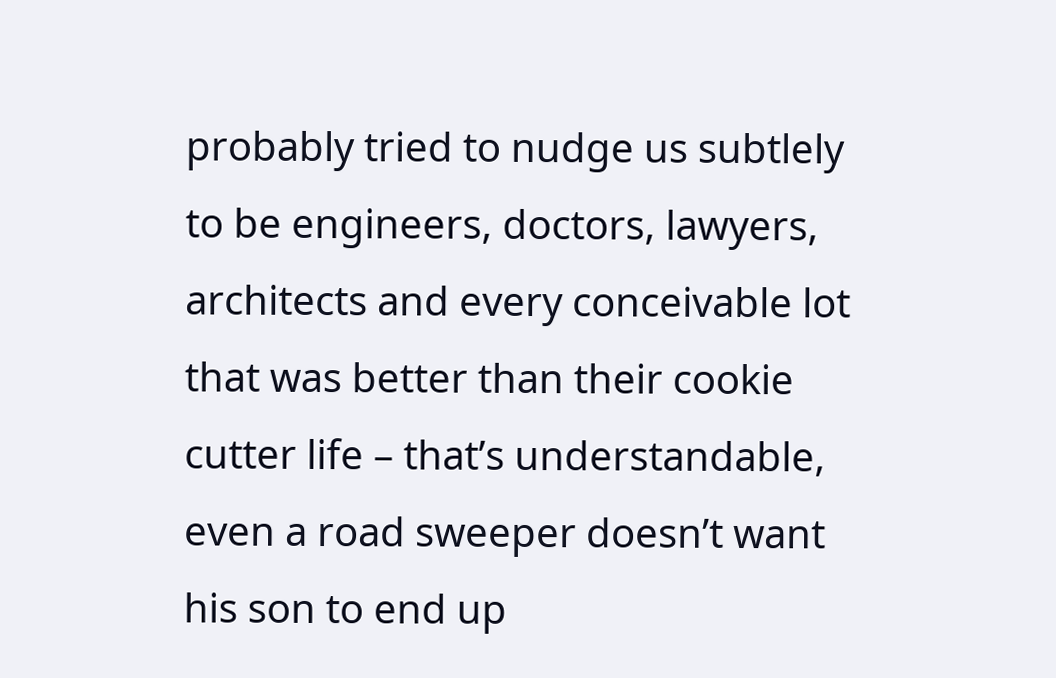probably tried to nudge us subtlely to be engineers, doctors, lawyers, architects and every conceivable lot that was better than their cookie cutter life – that’s understandable, even a road sweeper doesn’t want his son to end up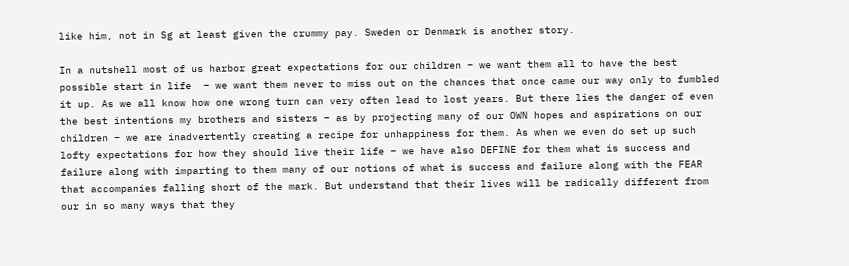like him, not in Sg at least given the crummy pay. Sweden or Denmark is another story.

In a nutshell most of us harbor great expectations for our children – we want them all to have the best possible start in life  – we want them never to miss out on the chances that once came our way only to fumbled it up. As we all know how one wrong turn can very often lead to lost years. But there lies the danger of even the best intentions my brothers and sisters – as by projecting many of our OWN hopes and aspirations on our children – we are inadvertently creating a recipe for unhappiness for them. As when we even do set up such lofty expectations for how they should live their life – we have also DEFINE for them what is success and failure along with imparting to them many of our notions of what is success and failure along with the FEAR that accompanies falling short of the mark. But understand that their lives will be radically different from our in so many ways that they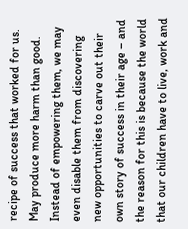recipe of success that worked for us. May produce more harm than good. Instead of empowering them, we may even disable them from discovering new opportunities to carve out their own story of success in their age – and the reason for this is because the world that our children have to live, work and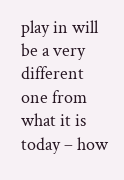play in will be a very different one from what it is today – how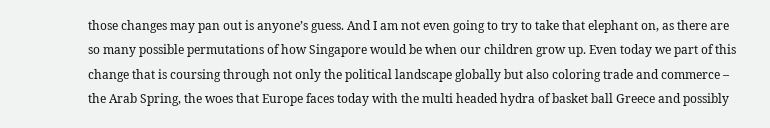those changes may pan out is anyone’s guess. And I am not even going to try to take that elephant on, as there are so many possible permutations of how Singapore would be when our children grow up. Even today we part of this change that is coursing through not only the political landscape globally but also coloring trade and commerce – the Arab Spring, the woes that Europe faces today with the multi headed hydra of basket ball Greece and possibly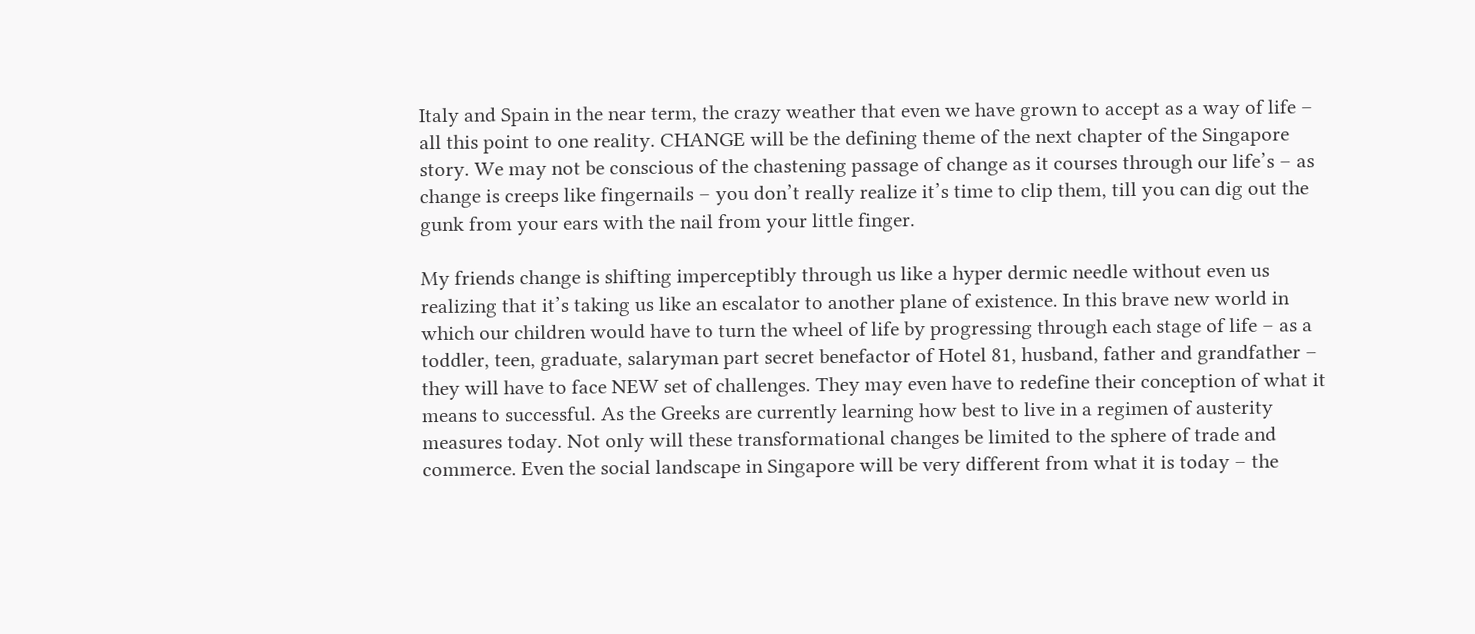Italy and Spain in the near term, the crazy weather that even we have grown to accept as a way of life – all this point to one reality. CHANGE will be the defining theme of the next chapter of the Singapore story. We may not be conscious of the chastening passage of change as it courses through our life’s – as change is creeps like fingernails – you don’t really realize it’s time to clip them, till you can dig out the gunk from your ears with the nail from your little finger.

My friends change is shifting imperceptibly through us like a hyper dermic needle without even us realizing that it’s taking us like an escalator to another plane of existence. In this brave new world in which our children would have to turn the wheel of life by progressing through each stage of life – as a toddler, teen, graduate, salaryman part secret benefactor of Hotel 81, husband, father and grandfather – they will have to face NEW set of challenges. They may even have to redefine their conception of what it means to successful. As the Greeks are currently learning how best to live in a regimen of austerity measures today. Not only will these transformational changes be limited to the sphere of trade and commerce. Even the social landscape in Singapore will be very different from what it is today – the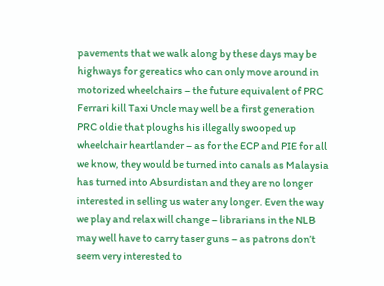pavements that we walk along by these days may be highways for gereatics who can only move around in motorized wheelchairs – the future equivalent of PRC Ferrari kill Taxi Uncle may well be a first generation PRC oldie that ploughs his illegally swooped up wheelchair heartlander – as for the ECP and PIE for all we know, they would be turned into canals as Malaysia has turned into Absurdistan and they are no longer interested in selling us water any longer. Even the way we play and relax will change – librarians in the NLB may well have to carry taser guns – as patrons don’t seem very interested to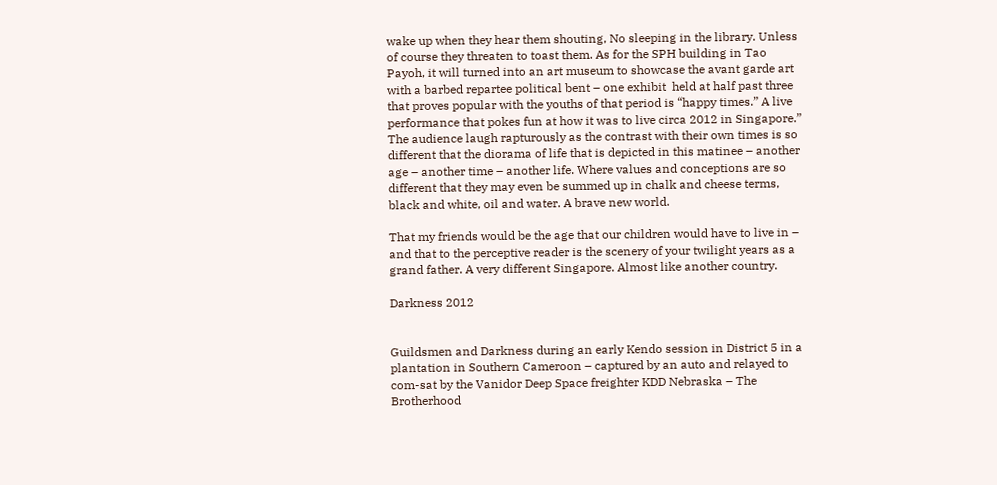wake up when they hear them shouting, No sleeping in the library. Unless of course they threaten to toast them. As for the SPH building in Tao Payoh, it will turned into an art museum to showcase the avant garde art with a barbed repartee political bent – one exhibit  held at half past three that proves popular with the youths of that period is “happy times.” A live performance that pokes fun at how it was to live circa 2012 in Singapore.” The audience laugh rapturously as the contrast with their own times is so different that the diorama of life that is depicted in this matinee – another age – another time – another life. Where values and conceptions are so different that they may even be summed up in chalk and cheese terms, black and white, oil and water. A brave new world.

That my friends would be the age that our children would have to live in – and that to the perceptive reader is the scenery of your twilight years as a grand father. A very different Singapore. Almost like another country.

Darkness 2012


Guildsmen and Darkness during an early Kendo session in District 5 in a plantation in Southern Cameroon – captured by an auto and relayed to com-sat by the Vanidor Deep Space freighter KDD Nebraska – The Brotherhood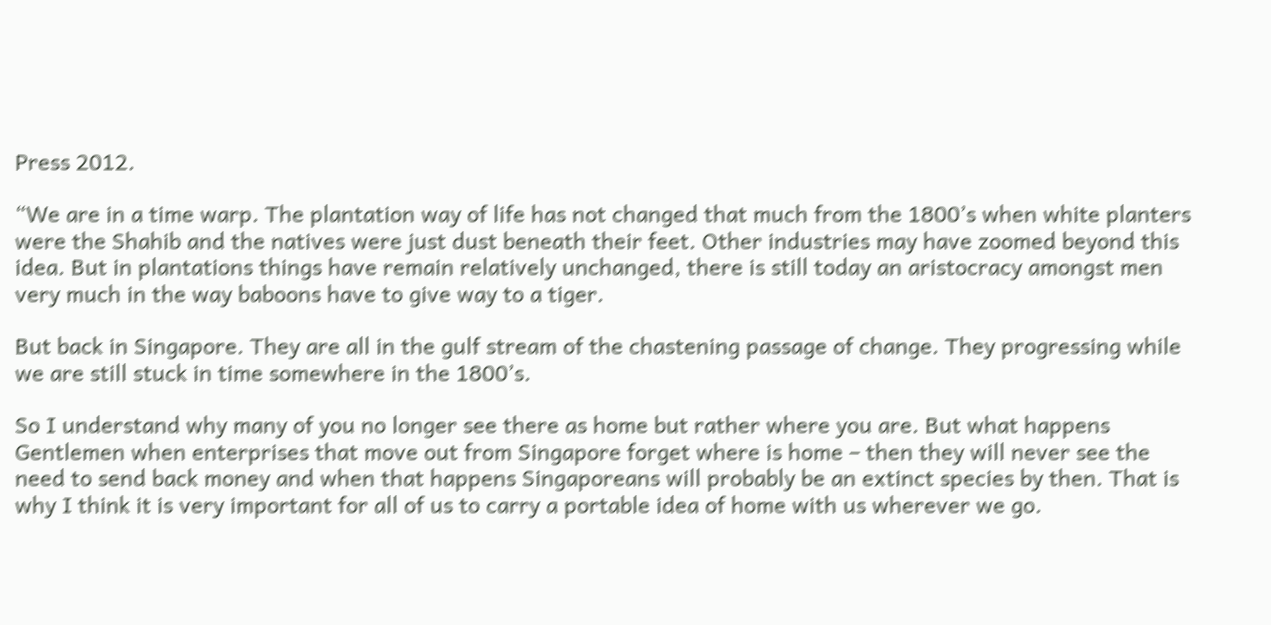Press 2012.

“We are in a time warp. The plantation way of life has not changed that much from the 1800’s when white planters were the Shahib and the natives were just dust beneath their feet. Other industries may have zoomed beyond this idea. But in plantations things have remain relatively unchanged, there is still today an aristocracy amongst men very much in the way baboons have to give way to a tiger.

But back in Singapore. They are all in the gulf stream of the chastening passage of change. They progressing while we are still stuck in time somewhere in the 1800’s.

So I understand why many of you no longer see there as home but rather where you are. But what happens Gentlemen when enterprises that move out from Singapore forget where is home – then they will never see the need to send back money and when that happens Singaporeans will probably be an extinct species by then. That is why I think it is very important for all of us to carry a portable idea of home with us wherever we go.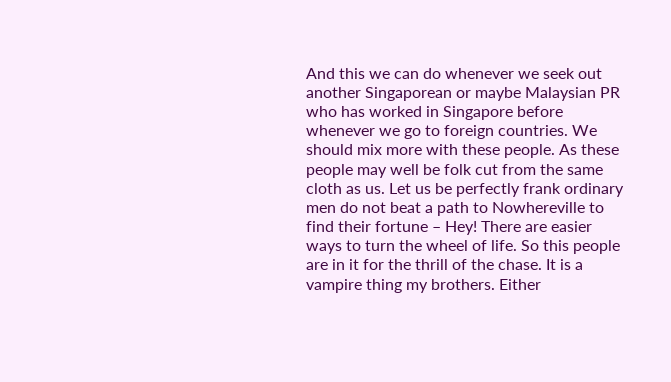And this we can do whenever we seek out another Singaporean or maybe Malaysian PR who has worked in Singapore before whenever we go to foreign countries. We should mix more with these people. As these people may well be folk cut from the same cloth as us. Let us be perfectly frank ordinary men do not beat a path to Nowhereville to find their fortune – Hey! There are easier ways to turn the wheel of life. So this people are in it for the thrill of the chase. It is a vampire thing my brothers. Either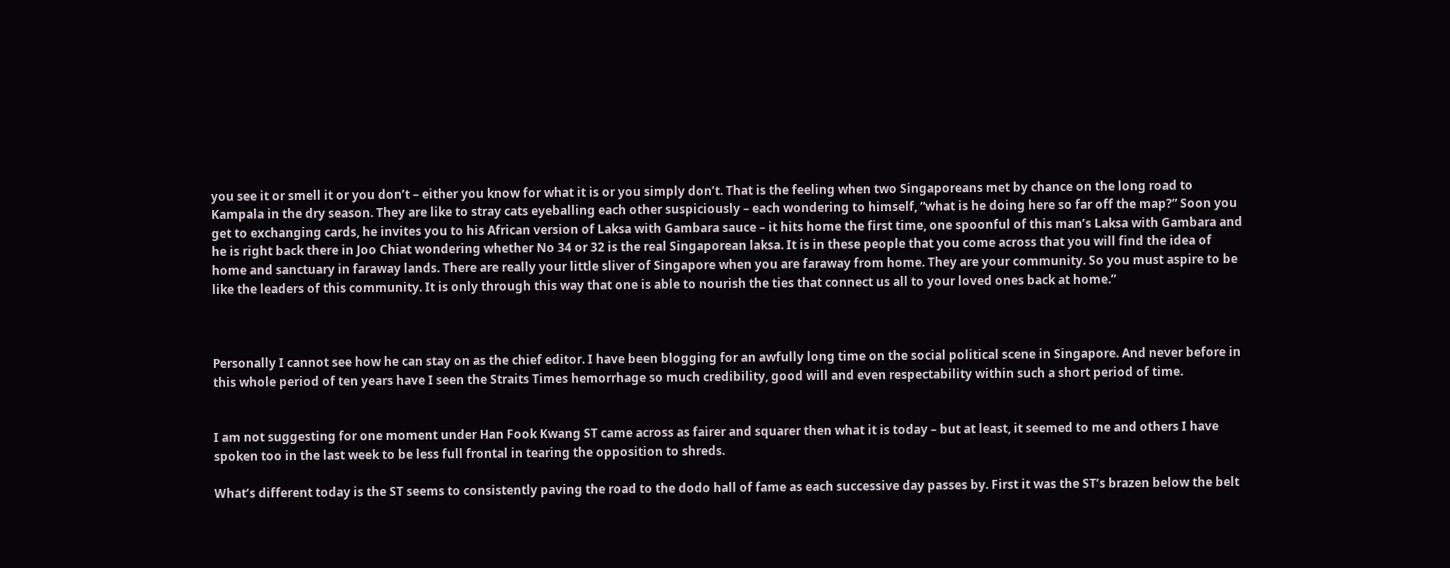you see it or smell it or you don’t – either you know for what it is or you simply don’t. That is the feeling when two Singaporeans met by chance on the long road to Kampala in the dry season. They are like to stray cats eyeballing each other suspiciously – each wondering to himself, “what is he doing here so far off the map?” Soon you get to exchanging cards, he invites you to his African version of Laksa with Gambara sauce – it hits home the first time, one spoonful of this man’s Laksa with Gambara and he is right back there in Joo Chiat wondering whether No 34 or 32 is the real Singaporean laksa. It is in these people that you come across that you will find the idea of home and sanctuary in faraway lands. There are really your little sliver of Singapore when you are faraway from home. They are your community. So you must aspire to be like the leaders of this community. It is only through this way that one is able to nourish the ties that connect us all to your loved ones back at home.”



Personally I cannot see how he can stay on as the chief editor. I have been blogging for an awfully long time on the social political scene in Singapore. And never before in this whole period of ten years have I seen the Straits Times hemorrhage so much credibility, good will and even respectability within such a short period of time.


I am not suggesting for one moment under Han Fook Kwang ST came across as fairer and squarer then what it is today – but at least, it seemed to me and others I have spoken too in the last week to be less full frontal in tearing the opposition to shreds.

What’s different today is the ST seems to consistently paving the road to the dodo hall of fame as each successive day passes by. First it was the ST’s brazen below the belt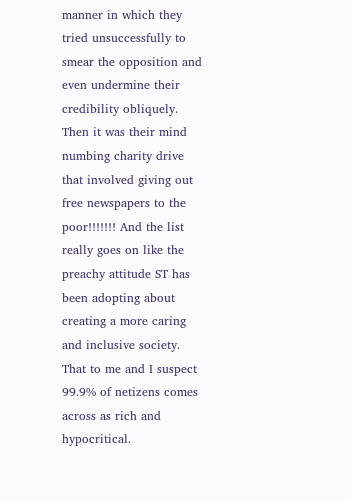manner in which they tried unsuccessfully to smear the opposition and even undermine their credibility obliquely. Then it was their mind numbing charity drive that involved giving out free newspapers to the poor!!!!!!! And the list really goes on like the preachy attitude ST has been adopting about creating a more caring and inclusive society. That to me and I suspect 99.9% of netizens comes across as rich and hypocritical.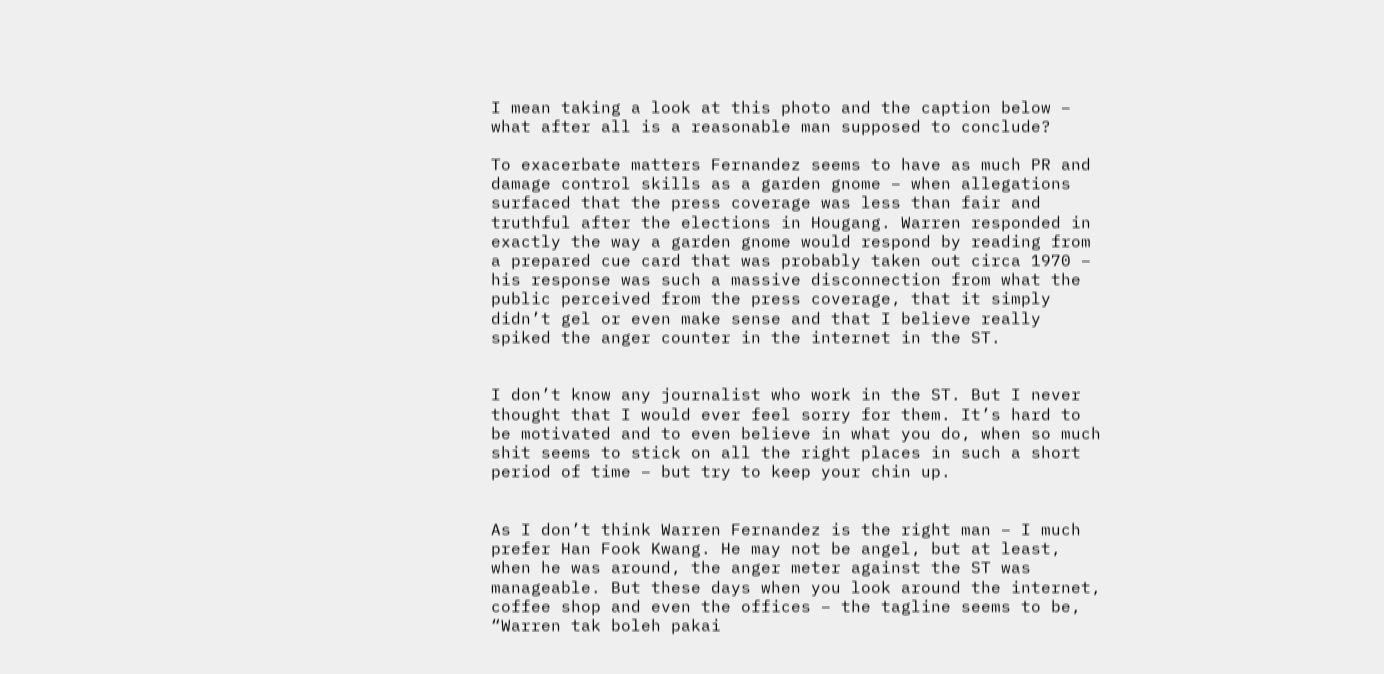I mean taking a look at this photo and the caption below – what after all is a reasonable man supposed to conclude?

To exacerbate matters Fernandez seems to have as much PR and damage control skills as a garden gnome – when allegations surfaced that the press coverage was less than fair and truthful after the elections in Hougang. Warren responded in exactly the way a garden gnome would respond by reading from a prepared cue card that was probably taken out circa 1970 – his response was such a massive disconnection from what the public perceived from the press coverage, that it simply didn’t gel or even make sense and that I believe really spiked the anger counter in the internet in the ST.


I don’t know any journalist who work in the ST. But I never thought that I would ever feel sorry for them. It’s hard to be motivated and to even believe in what you do, when so much shit seems to stick on all the right places in such a short period of time – but try to keep your chin up.


As I don’t think Warren Fernandez is the right man – I much prefer Han Fook Kwang. He may not be angel, but at least, when he was around, the anger meter against the ST was manageable. But these days when you look around the internet, coffee shop and even the offices – the tagline seems to be, “Warren tak boleh pakai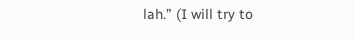lah.” (I will try to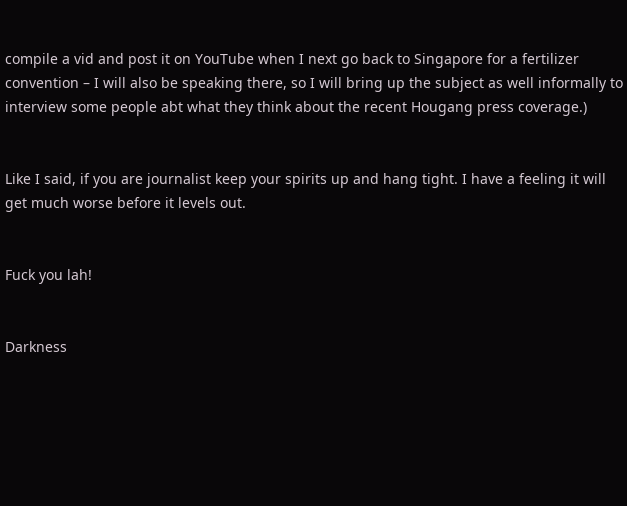compile a vid and post it on YouTube when I next go back to Singapore for a fertilizer convention – I will also be speaking there, so I will bring up the subject as well informally to interview some people abt what they think about the recent Hougang press coverage.)


Like I said, if you are journalist keep your spirits up and hang tight. I have a feeling it will get much worse before it levels out.


Fuck you lah!


Darkness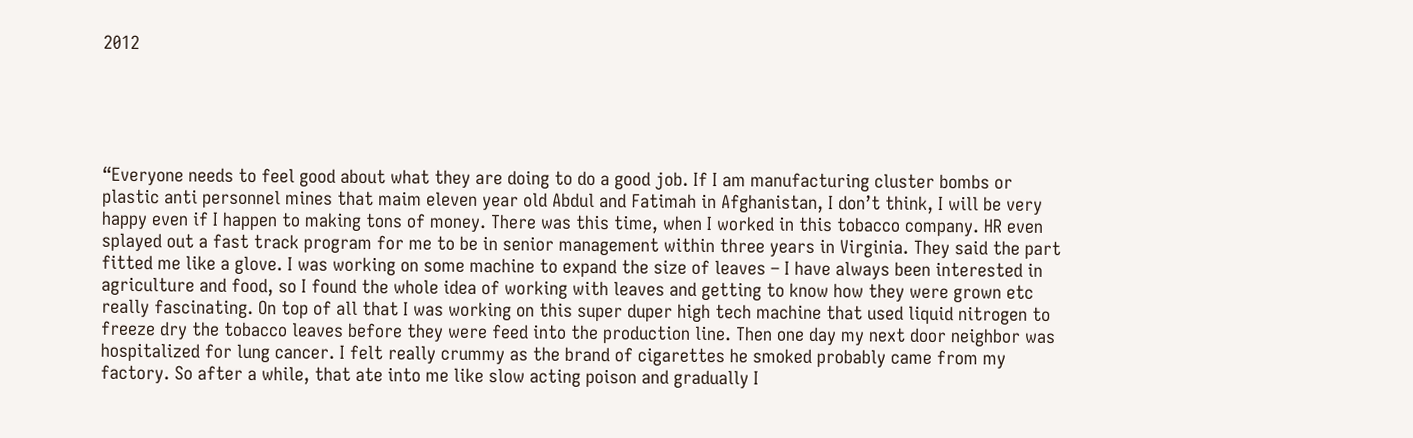2012





“Everyone needs to feel good about what they are doing to do a good job. If I am manufacturing cluster bombs or plastic anti personnel mines that maim eleven year old Abdul and Fatimah in Afghanistan, I don’t think, I will be very happy even if I happen to making tons of money. There was this time, when I worked in this tobacco company. HR even splayed out a fast track program for me to be in senior management within three years in Virginia. They said the part fitted me like a glove. I was working on some machine to expand the size of leaves – I have always been interested in agriculture and food, so I found the whole idea of working with leaves and getting to know how they were grown etc really fascinating. On top of all that I was working on this super duper high tech machine that used liquid nitrogen to freeze dry the tobacco leaves before they were feed into the production line. Then one day my next door neighbor was hospitalized for lung cancer. I felt really crummy as the brand of cigarettes he smoked probably came from my factory. So after a while, that ate into me like slow acting poison and gradually I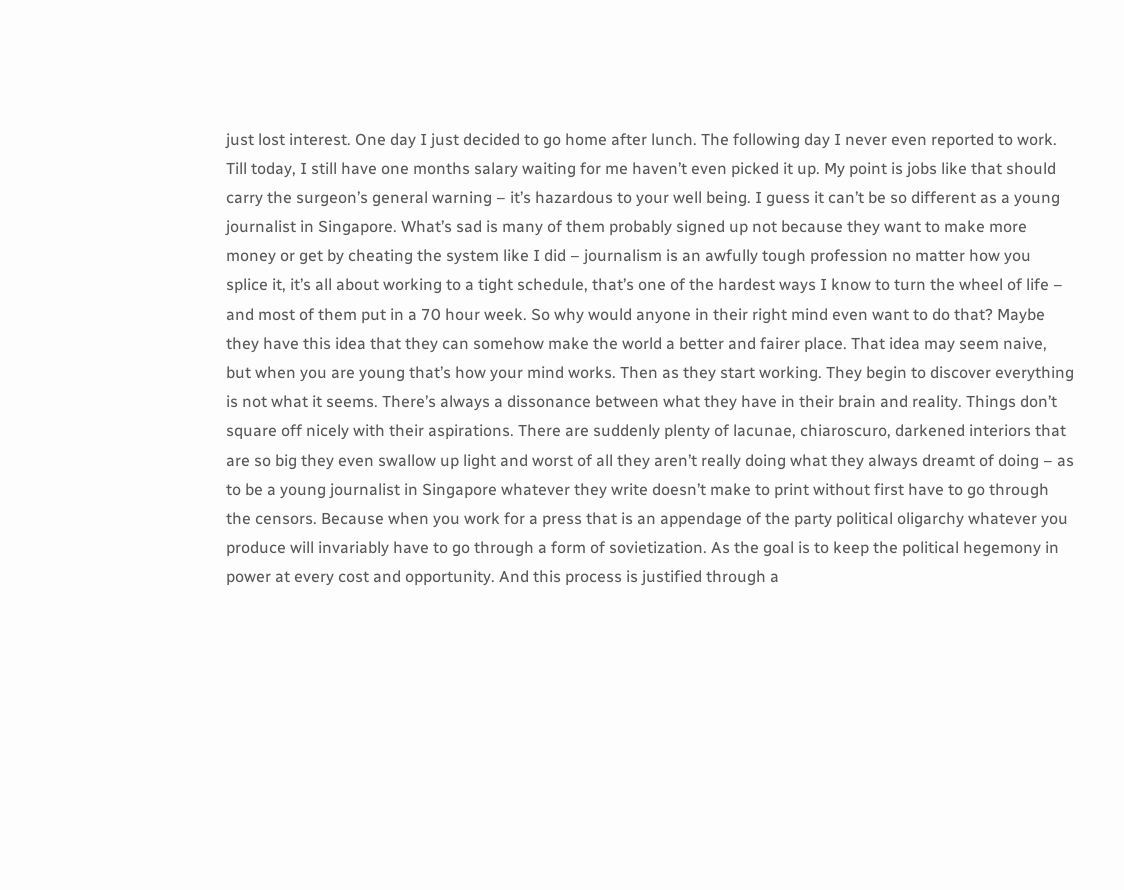just lost interest. One day I just decided to go home after lunch. The following day I never even reported to work. Till today, I still have one months salary waiting for me haven’t even picked it up. My point is jobs like that should carry the surgeon’s general warning – it’s hazardous to your well being. I guess it can’t be so different as a young journalist in Singapore. What’s sad is many of them probably signed up not because they want to make more money or get by cheating the system like I did – journalism is an awfully tough profession no matter how you splice it, it’s all about working to a tight schedule, that’s one of the hardest ways I know to turn the wheel of life – and most of them put in a 70 hour week. So why would anyone in their right mind even want to do that? Maybe they have this idea that they can somehow make the world a better and fairer place. That idea may seem naive, but when you are young that’s how your mind works. Then as they start working. They begin to discover everything is not what it seems. There’s always a dissonance between what they have in their brain and reality. Things don’t square off nicely with their aspirations. There are suddenly plenty of lacunae, chiaroscuro, darkened interiors that are so big they even swallow up light and worst of all they aren’t really doing what they always dreamt of doing – as to be a young journalist in Singapore whatever they write doesn’t make to print without first have to go through the censors. Because when you work for a press that is an appendage of the party political oligarchy whatever you produce will invariably have to go through a form of sovietization. As the goal is to keep the political hegemony in power at every cost and opportunity. And this process is justified through a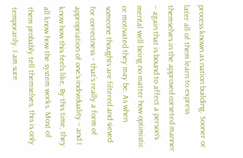process known as nation building. Sooner or later all of them learn to express themselves in the approved corseted manner – again that is bound to affect a person’s mental well being no matter how optimistic or motivated they may be. As when someone thoughts are filtered and sieved for correctness – that’s really a form of appropriation of one’s individuality – and I know how this feels like, By this time, they all know how the system works. Most of them probably tell themselves, this is only temporarily. I am sure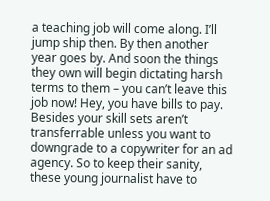a teaching job will come along. I’ll jump ship then. By then another year goes by. And soon the things they own will begin dictating harsh terms to them – you can’t leave this job now! Hey, you have bills to pay. Besides your skill sets aren’t transferrable unless you want to downgrade to a copywriter for an ad agency. So to keep their sanity, these young journalist have to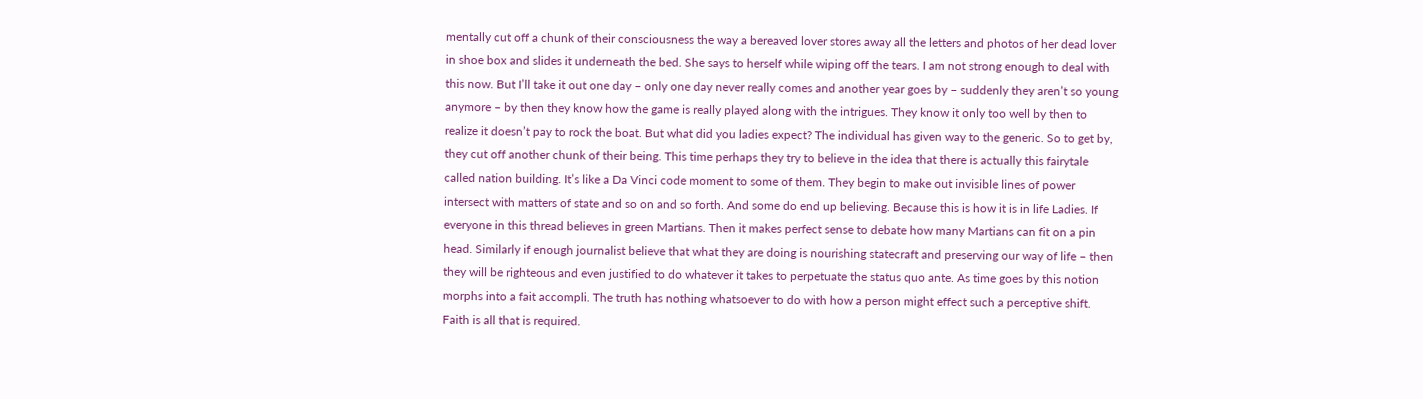mentally cut off a chunk of their consciousness the way a bereaved lover stores away all the letters and photos of her dead lover in shoe box and slides it underneath the bed. She says to herself while wiping off the tears. I am not strong enough to deal with this now. But I’ll take it out one day – only one day never really comes and another year goes by – suddenly they aren’t so young anymore – by then they know how the game is really played along with the intrigues. They know it only too well by then to realize it doesn’t pay to rock the boat. But what did you ladies expect? The individual has given way to the generic. So to get by, they cut off another chunk of their being. This time perhaps they try to believe in the idea that there is actually this fairytale called nation building. It’s like a Da Vinci code moment to some of them. They begin to make out invisible lines of power intersect with matters of state and so on and so forth. And some do end up believing. Because this is how it is in life Ladies. If everyone in this thread believes in green Martians. Then it makes perfect sense to debate how many Martians can fit on a pin head. Similarly if enough journalist believe that what they are doing is nourishing statecraft and preserving our way of life – then they will be righteous and even justified to do whatever it takes to perpetuate the status quo ante. As time goes by this notion morphs into a fait accompli. The truth has nothing whatsoever to do with how a person might effect such a perceptive shift. Faith is all that is required.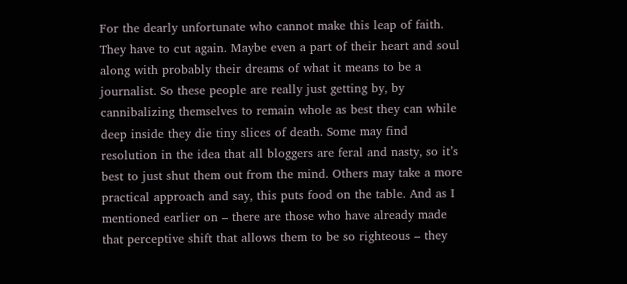For the dearly unfortunate who cannot make this leap of faith. They have to cut again. Maybe even a part of their heart and soul along with probably their dreams of what it means to be a journalist. So these people are really just getting by, by cannibalizing themselves to remain whole as best they can while deep inside they die tiny slices of death. Some may find resolution in the idea that all bloggers are feral and nasty, so it’s best to just shut them out from the mind. Others may take a more practical approach and say, this puts food on the table. And as I mentioned earlier on – there are those who have already made that perceptive shift that allows them to be so righteous – they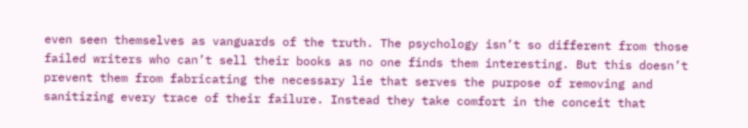even seen themselves as vanguards of the truth. The psychology isn’t so different from those failed writers who can’t sell their books as no one finds them interesting. But this doesn’t prevent them from fabricating the necessary lie that serves the purpose of removing and sanitizing every trace of their failure. Instead they take comfort in the conceit that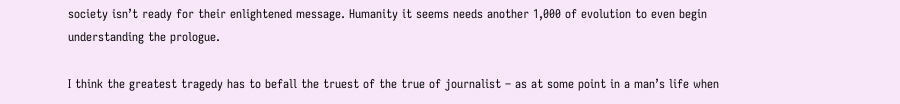society isn’t ready for their enlightened message. Humanity it seems needs another 1,000 of evolution to even begin understanding the prologue.

I think the greatest tragedy has to befall the truest of the true of journalist – as at some point in a man’s life when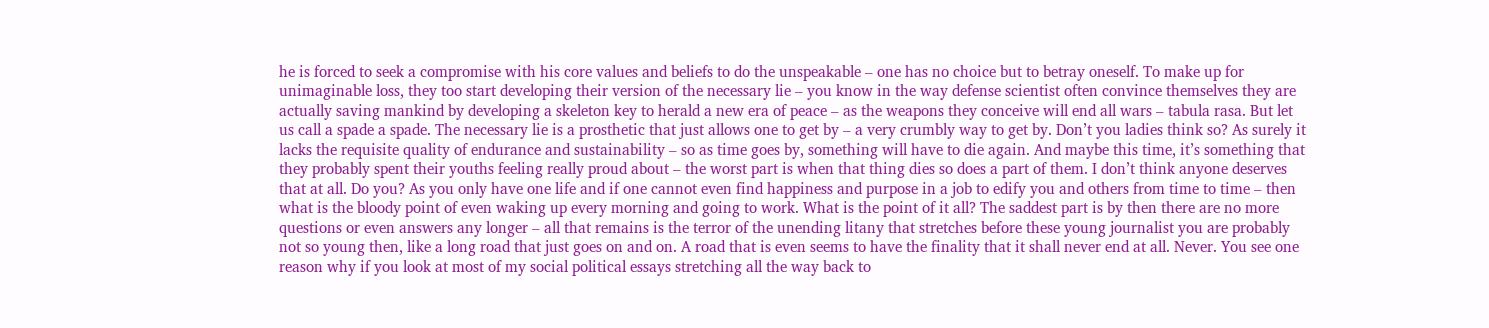he is forced to seek a compromise with his core values and beliefs to do the unspeakable – one has no choice but to betray oneself. To make up for unimaginable loss, they too start developing their version of the necessary lie – you know in the way defense scientist often convince themselves they are actually saving mankind by developing a skeleton key to herald a new era of peace – as the weapons they conceive will end all wars – tabula rasa. But let us call a spade a spade. The necessary lie is a prosthetic that just allows one to get by – a very crumbly way to get by. Don’t you ladies think so? As surely it lacks the requisite quality of endurance and sustainability – so as time goes by, something will have to die again. And maybe this time, it’s something that they probably spent their youths feeling really proud about – the worst part is when that thing dies so does a part of them. I don’t think anyone deserves that at all. Do you? As you only have one life and if one cannot even find happiness and purpose in a job to edify you and others from time to time – then what is the bloody point of even waking up every morning and going to work. What is the point of it all? The saddest part is by then there are no more questions or even answers any longer – all that remains is the terror of the unending litany that stretches before these young journalist you are probably not so young then, like a long road that just goes on and on. A road that is even seems to have the finality that it shall never end at all. Never. You see one reason why if you look at most of my social political essays stretching all the way back to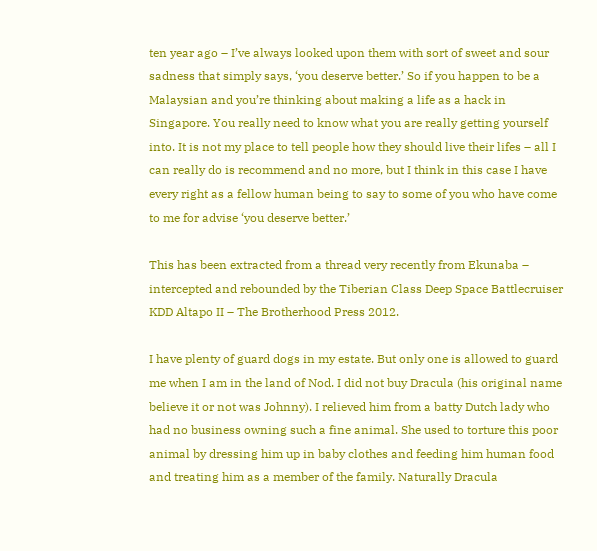ten year ago – I’ve always looked upon them with sort of sweet and sour sadness that simply says, ‘you deserve better.’ So if you happen to be a Malaysian and you’re thinking about making a life as a hack in Singapore. You really need to know what you are really getting yourself into. It is not my place to tell people how they should live their lifes – all I can really do is recommend and no more, but I think in this case I have every right as a fellow human being to say to some of you who have come to me for advise ‘you deserve better.’

This has been extracted from a thread very recently from Ekunaba – intercepted and rebounded by the Tiberian Class Deep Space Battlecruiser KDD Altapo II – The Brotherhood Press 2012.

I have plenty of guard dogs in my estate. But only one is allowed to guard me when I am in the land of Nod. I did not buy Dracula (his original name believe it or not was Johnny). I relieved him from a batty Dutch lady who had no business owning such a fine animal. She used to torture this poor animal by dressing him up in baby clothes and feeding him human food and treating him as a member of the family. Naturally Dracula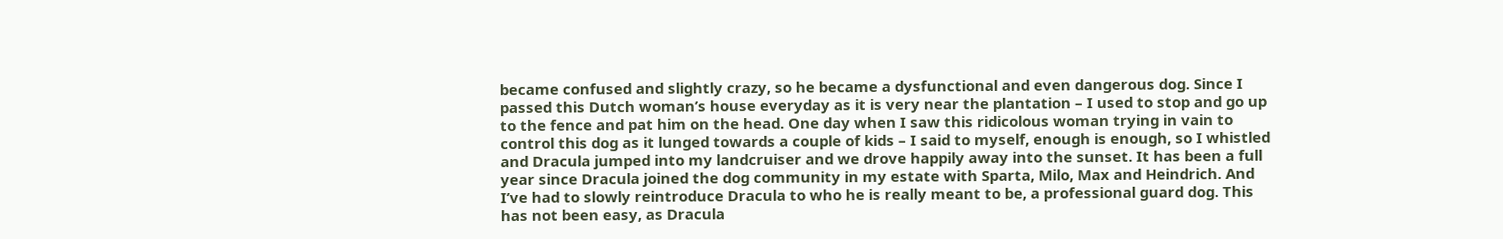became confused and slightly crazy, so he became a dysfunctional and even dangerous dog. Since I passed this Dutch woman’s house everyday as it is very near the plantation – I used to stop and go up to the fence and pat him on the head. One day when I saw this ridicolous woman trying in vain to control this dog as it lunged towards a couple of kids – I said to myself, enough is enough, so I whistled and Dracula jumped into my landcruiser and we drove happily away into the sunset. It has been a full year since Dracula joined the dog community in my estate with Sparta, Milo, Max and Heindrich. And I’ve had to slowly reintroduce Dracula to who he is really meant to be, a professional guard dog. This has not been easy, as Dracula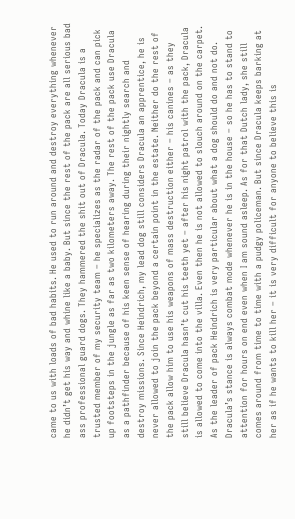came to us with loads of bad habits. He used to run around and destroy everything whenever he didn’t get his way and whine like a baby. But since the rest of the pack are all serious bad ass professional guard dogs. They hammered the shit out of Dracula. Today Dracula is a trusted member of my security team – he specializes as the radar of the pack and can pick up footsteps in the jungle as far as two kilometers away. The rest of the pack use Dracula as a pathfinder because of his keen sense of hearing during their nightly search and destroy missions. Since Heindrich, my lead dog still considers Dracula an apprentice, he is never allowed to join the pack beyond a certain point in the estate. Neither do the rest of the pack allow him to use his weapons of mass destruction either – his canines – as they still believe Dracula hasn’t cut his teeth yet – after his night patrol with the pack, Dracula is allowed to come into the villa. Even then he is not allowed to slouch around on the carpet. As the leader of pack Heindrich is very particular about what a dog should do and not do. Dracula’s stance is always combat mode whenever he is in the house – so he has to stand to attention for hours on end even when I am sound asleep. As for that Dutch lady, she still comes around from time to time with a pudgy policeman. But since Dracula keeps barking at her as if he wants to kill her – it is very difficult for anyone to believe this is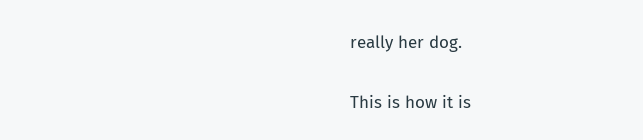really her dog.

This is how it is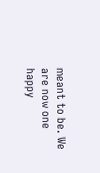meant to be. We are now one happy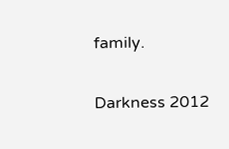family.

Darkness 2012